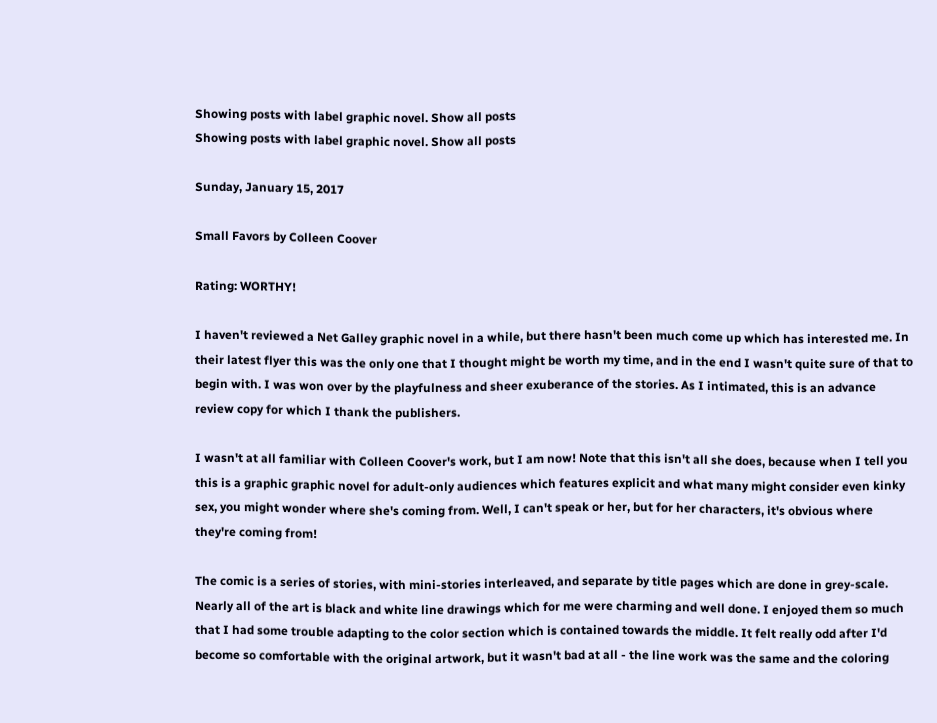Showing posts with label graphic novel. Show all posts
Showing posts with label graphic novel. Show all posts

Sunday, January 15, 2017

Small Favors by Colleen Coover

Rating: WORTHY!

I haven't reviewed a Net Galley graphic novel in a while, but there hasn't been much come up which has interested me. In their latest flyer this was the only one that I thought might be worth my time, and in the end I wasn't quite sure of that to begin with. I was won over by the playfulness and sheer exuberance of the stories. As I intimated, this is an advance review copy for which I thank the publishers.

I wasn't at all familiar with Colleen Coover's work, but I am now! Note that this isn't all she does, because when I tell you this is a graphic graphic novel for adult-only audiences which features explicit and what many might consider even kinky sex, you might wonder where she's coming from. Well, I can't speak or her, but for her characters, it's obvious where they're coming from!

The comic is a series of stories, with mini-stories interleaved, and separate by title pages which are done in grey-scale. Nearly all of the art is black and white line drawings which for me were charming and well done. I enjoyed them so much that I had some trouble adapting to the color section which is contained towards the middle. It felt really odd after I'd become so comfortable with the original artwork, but it wasn't bad at all - the line work was the same and the coloring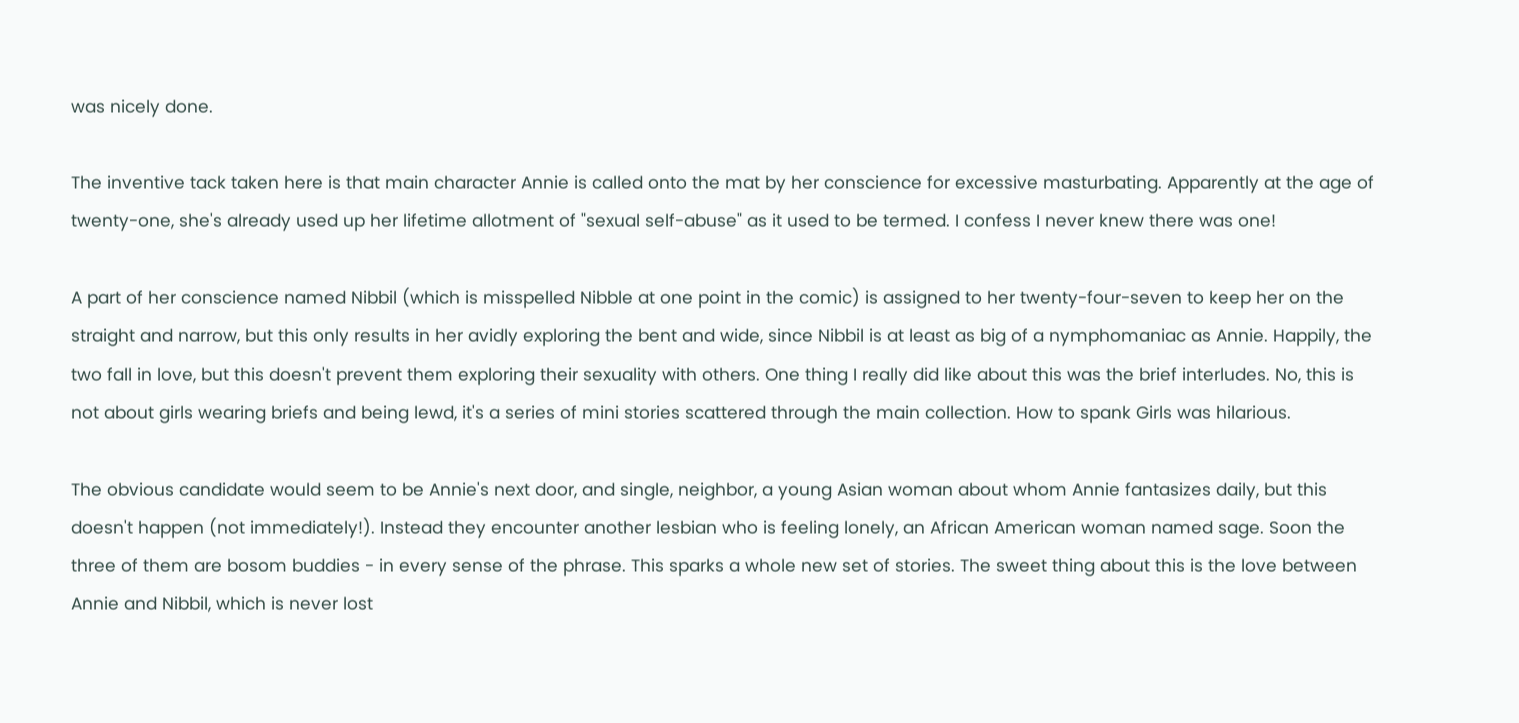was nicely done.

The inventive tack taken here is that main character Annie is called onto the mat by her conscience for excessive masturbating. Apparently at the age of twenty-one, she's already used up her lifetime allotment of "sexual self-abuse" as it used to be termed. I confess I never knew there was one!

A part of her conscience named Nibbil (which is misspelled Nibble at one point in the comic) is assigned to her twenty-four-seven to keep her on the straight and narrow, but this only results in her avidly exploring the bent and wide, since Nibbil is at least as big of a nymphomaniac as Annie. Happily, the two fall in love, but this doesn't prevent them exploring their sexuality with others. One thing I really did like about this was the brief interludes. No, this is not about girls wearing briefs and being lewd, it's a series of mini stories scattered through the main collection. How to spank Girls was hilarious.

The obvious candidate would seem to be Annie's next door, and single, neighbor, a young Asian woman about whom Annie fantasizes daily, but this doesn't happen (not immediately!). Instead they encounter another lesbian who is feeling lonely, an African American woman named sage. Soon the three of them are bosom buddies - in every sense of the phrase. This sparks a whole new set of stories. The sweet thing about this is the love between Annie and Nibbil, which is never lost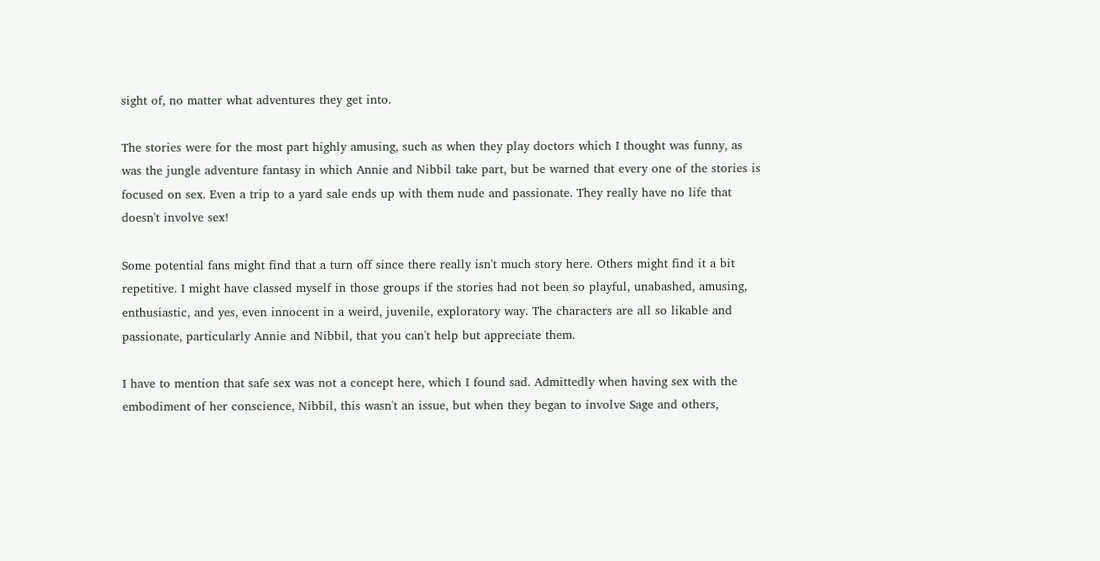sight of, no matter what adventures they get into.

The stories were for the most part highly amusing, such as when they play doctors which I thought was funny, as was the jungle adventure fantasy in which Annie and Nibbil take part, but be warned that every one of the stories is focused on sex. Even a trip to a yard sale ends up with them nude and passionate. They really have no life that doesn't involve sex!

Some potential fans might find that a turn off since there really isn't much story here. Others might find it a bit repetitive. I might have classed myself in those groups if the stories had not been so playful, unabashed, amusing, enthusiastic, and yes, even innocent in a weird, juvenile, exploratory way. The characters are all so likable and passionate, particularly Annie and Nibbil, that you can't help but appreciate them.

I have to mention that safe sex was not a concept here, which I found sad. Admittedly when having sex with the embodiment of her conscience, Nibbil, this wasn't an issue, but when they began to involve Sage and others,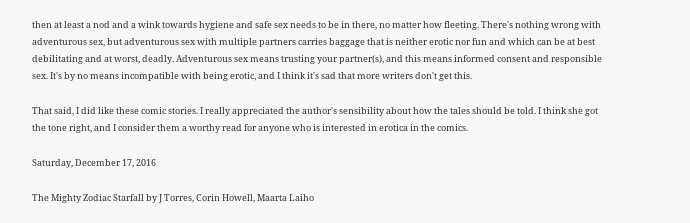then at least a nod and a wink towards hygiene and safe sex needs to be in there, no matter how fleeting. There's nothing wrong with adventurous sex, but adventurous sex with multiple partners carries baggage that is neither erotic nor fun and which can be at best debilitating and at worst, deadly. Adventurous sex means trusting your partner(s), and this means informed consent and responsible sex. It's by no means incompatible with being erotic, and I think it's sad that more writers don't get this.

That said, I did like these comic stories. I really appreciated the author's sensibility about how the tales should be told. I think she got the tone right, and I consider them a worthy read for anyone who is interested in erotica in the comics.

Saturday, December 17, 2016

The Mighty Zodiac Starfall by J Torres, Corin Howell, Maarta Laiho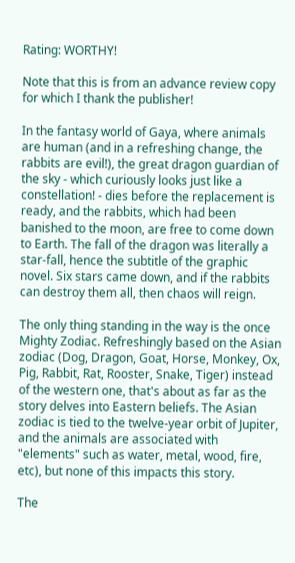Rating: WORTHY!

Note that this is from an advance review copy for which I thank the publisher!

In the fantasy world of Gaya, where animals are human (and in a refreshing change, the rabbits are evil!), the great dragon guardian of the sky - which curiously looks just like a constellation! - dies before the replacement is ready, and the rabbits, which had been banished to the moon, are free to come down to Earth. The fall of the dragon was literally a star-fall, hence the subtitle of the graphic novel. Six stars came down, and if the rabbits can destroy them all, then chaos will reign.

The only thing standing in the way is the once Mighty Zodiac. Refreshingly based on the Asian zodiac (Dog, Dragon, Goat, Horse, Monkey, Ox, Pig, Rabbit, Rat, Rooster, Snake, Tiger) instead of the western one, that's about as far as the story delves into Eastern beliefs. The Asian zodiac is tied to the twelve-year orbit of Jupiter, and the animals are associated with "elements" such as water, metal, wood, fire, etc), but none of this impacts this story.

The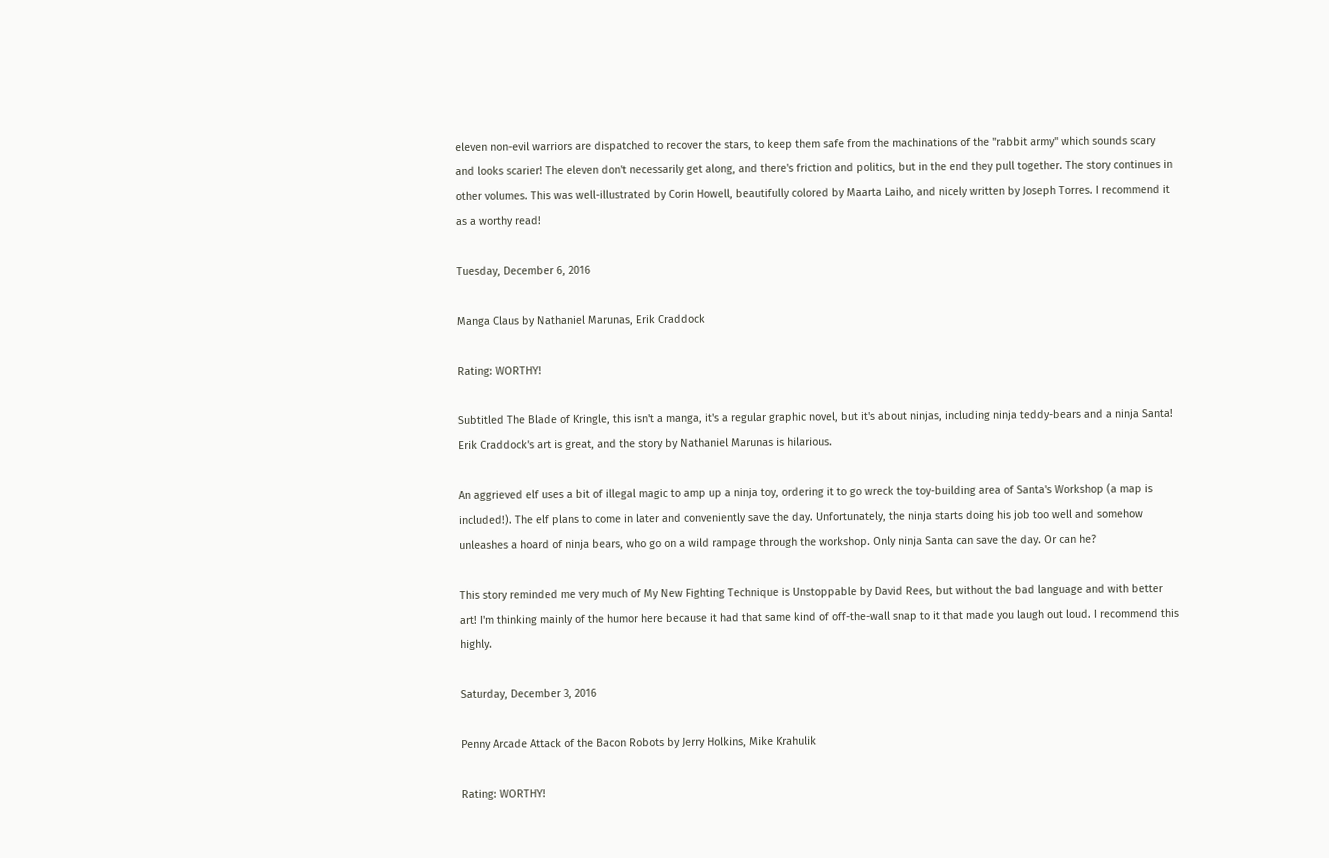eleven non-evil warriors are dispatched to recover the stars, to keep them safe from the machinations of the "rabbit army" which sounds scary and looks scarier! The eleven don't necessarily get along, and there's friction and politics, but in the end they pull together. The story continues in other volumes. This was well-illustrated by Corin Howell, beautifully colored by Maarta Laiho, and nicely written by Joseph Torres. I recommend it as a worthy read!

Tuesday, December 6, 2016

Manga Claus by Nathaniel Marunas, Erik Craddock

Rating: WORTHY!

Subtitled The Blade of Kringle, this isn't a manga, it's a regular graphic novel, but it's about ninjas, including ninja teddy-bears and a ninja Santa! Erik Craddock's art is great, and the story by Nathaniel Marunas is hilarious.

An aggrieved elf uses a bit of illegal magic to amp up a ninja toy, ordering it to go wreck the toy-building area of Santa's Workshop (a map is included!). The elf plans to come in later and conveniently save the day. Unfortunately, the ninja starts doing his job too well and somehow unleashes a hoard of ninja bears, who go on a wild rampage through the workshop. Only ninja Santa can save the day. Or can he?

This story reminded me very much of My New Fighting Technique is Unstoppable by David Rees, but without the bad language and with better art! I'm thinking mainly of the humor here because it had that same kind of off-the-wall snap to it that made you laugh out loud. I recommend this highly.

Saturday, December 3, 2016

Penny Arcade Attack of the Bacon Robots by Jerry Holkins, Mike Krahulik

Rating: WORTHY!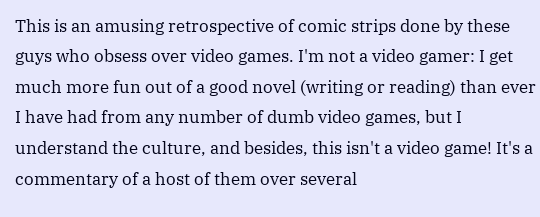This is an amusing retrospective of comic strips done by these guys who obsess over video games. I'm not a video gamer: I get much more fun out of a good novel (writing or reading) than ever I have had from any number of dumb video games, but I understand the culture, and besides, this isn't a video game! It's a commentary of a host of them over several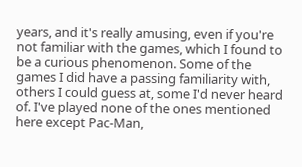years, and it's really amusing, even if you're not familiar with the games, which I found to be a curious phenomenon. Some of the games I did have a passing familiarity with, others I could guess at, some I'd never heard of. I've played none of the ones mentioned here except Pac-Man,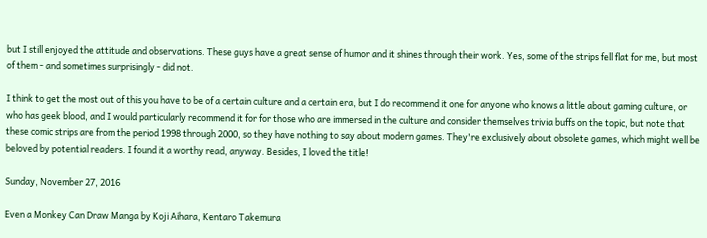but I still enjoyed the attitude and observations. These guys have a great sense of humor and it shines through their work. Yes, some of the strips fell flat for me, but most of them - and sometimes surprisingly - did not.

I think to get the most out of this you have to be of a certain culture and a certain era, but I do recommend it one for anyone who knows a little about gaming culture, or who has geek blood, and I would particularly recommend it for for those who are immersed in the culture and consider themselves trivia buffs on the topic, but note that these comic strips are from the period 1998 through 2000, so they have nothing to say about modern games. They're exclusively about obsolete games, which might well be beloved by potential readers. I found it a worthy read, anyway. Besides, I loved the title!

Sunday, November 27, 2016

Even a Monkey Can Draw Manga by Koji Aihara, Kentaro Takemura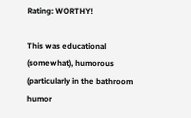Rating: WORTHY!

This was educational (somewhat), humorous (particularly in the bathroom humor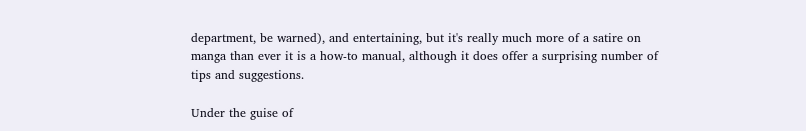department, be warned), and entertaining, but it's really much more of a satire on manga than ever it is a how-to manual, although it does offer a surprising number of tips and suggestions.

Under the guise of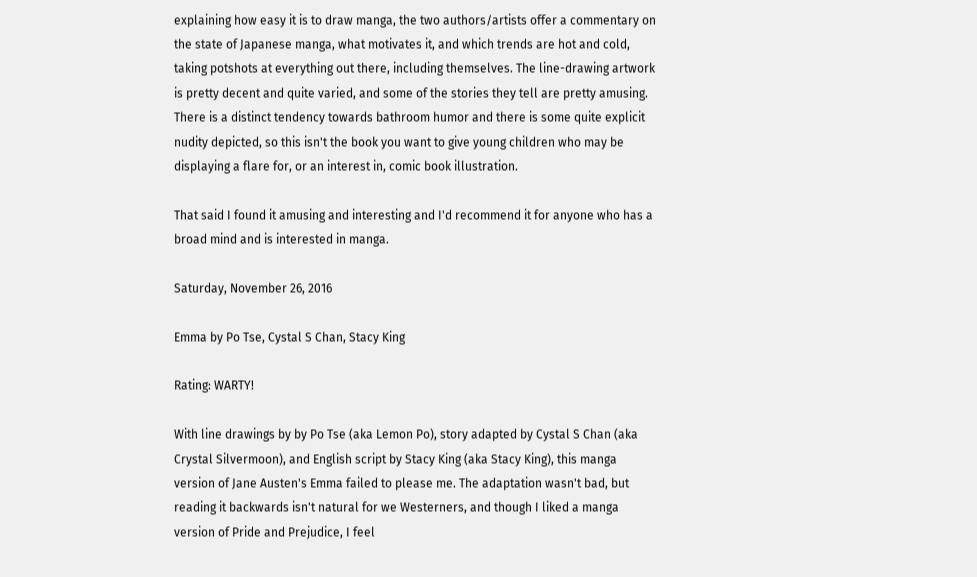explaining how easy it is to draw manga, the two authors/artists offer a commentary on the state of Japanese manga, what motivates it, and which trends are hot and cold, taking potshots at everything out there, including themselves. The line-drawing artwork is pretty decent and quite varied, and some of the stories they tell are pretty amusing. There is a distinct tendency towards bathroom humor and there is some quite explicit nudity depicted, so this isn't the book you want to give young children who may be displaying a flare for, or an interest in, comic book illustration.

That said I found it amusing and interesting and I'd recommend it for anyone who has a broad mind and is interested in manga.

Saturday, November 26, 2016

Emma by Po Tse, Cystal S Chan, Stacy King

Rating: WARTY!

With line drawings by by Po Tse (aka Lemon Po), story adapted by Cystal S Chan (aka Crystal Silvermoon), and English script by Stacy King (aka Stacy King), this manga version of Jane Austen's Emma failed to please me. The adaptation wasn't bad, but reading it backwards isn't natural for we Westerners, and though I liked a manga version of Pride and Prejudice, I feel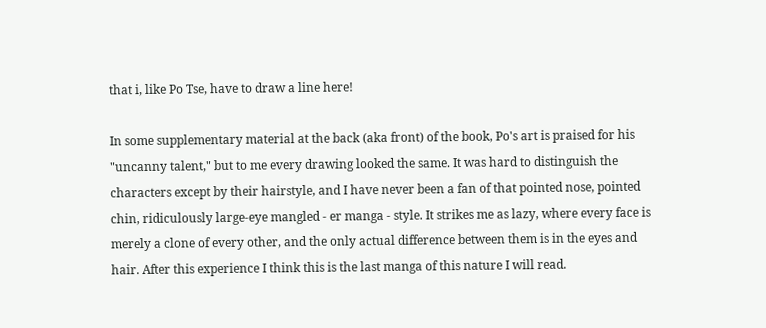that i, like Po Tse, have to draw a line here!

In some supplementary material at the back (aka front) of the book, Po's art is praised for his "uncanny talent," but to me every drawing looked the same. It was hard to distinguish the characters except by their hairstyle, and I have never been a fan of that pointed nose, pointed chin, ridiculously large-eye mangled - er manga - style. It strikes me as lazy, where every face is merely a clone of every other, and the only actual difference between them is in the eyes and hair. After this experience I think this is the last manga of this nature I will read.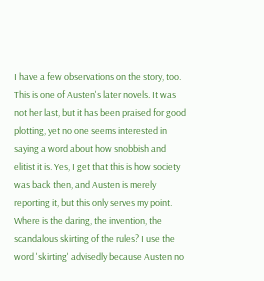I have a few observations on the story, too. This is one of Austen's later novels. It was not her last, but it has been praised for good plotting, yet no one seems interested in saying a word about how snobbish and elitist it is. Yes, I get that this is how society was back then, and Austen is merely reporting it, but this only serves my point. Where is the daring, the invention, the scandalous skirting of the rules? I use the word 'skirting' advisedly because Austen no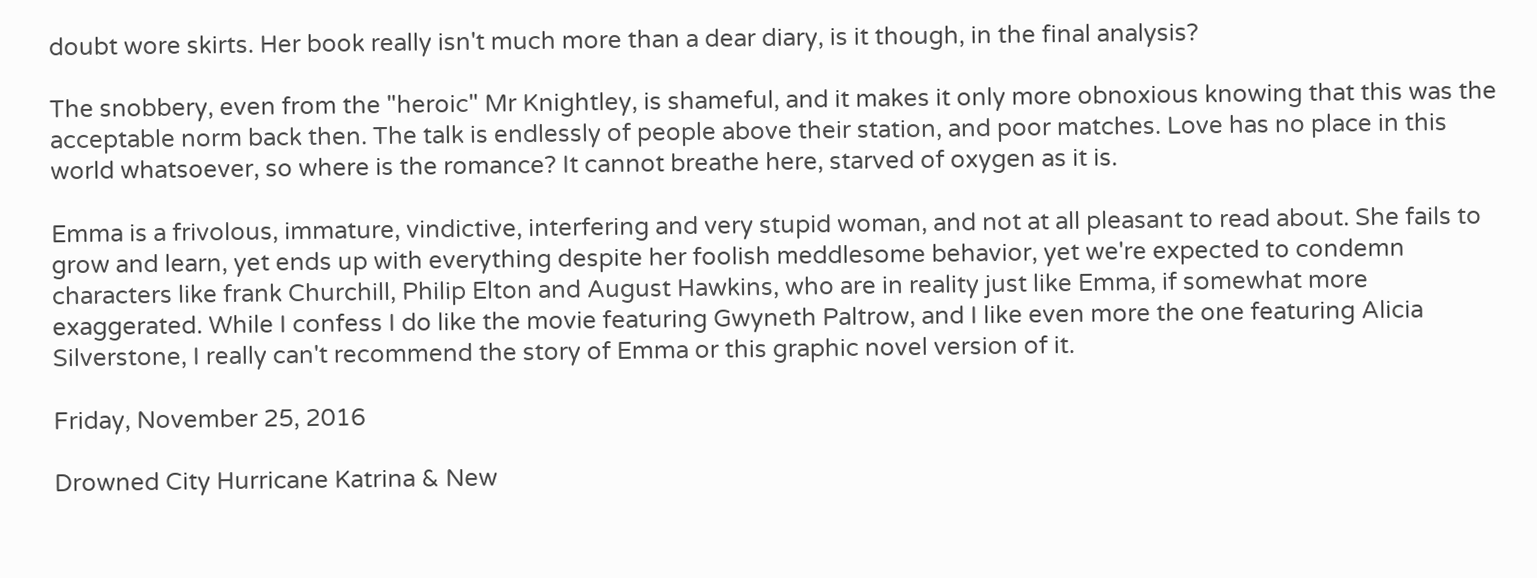doubt wore skirts. Her book really isn't much more than a dear diary, is it though, in the final analysis?

The snobbery, even from the "heroic" Mr Knightley, is shameful, and it makes it only more obnoxious knowing that this was the acceptable norm back then. The talk is endlessly of people above their station, and poor matches. Love has no place in this world whatsoever, so where is the romance? It cannot breathe here, starved of oxygen as it is.

Emma is a frivolous, immature, vindictive, interfering and very stupid woman, and not at all pleasant to read about. She fails to grow and learn, yet ends up with everything despite her foolish meddlesome behavior, yet we're expected to condemn characters like frank Churchill, Philip Elton and August Hawkins, who are in reality just like Emma, if somewhat more exaggerated. While I confess I do like the movie featuring Gwyneth Paltrow, and I like even more the one featuring Alicia Silverstone, I really can't recommend the story of Emma or this graphic novel version of it.

Friday, November 25, 2016

Drowned City Hurricane Katrina & New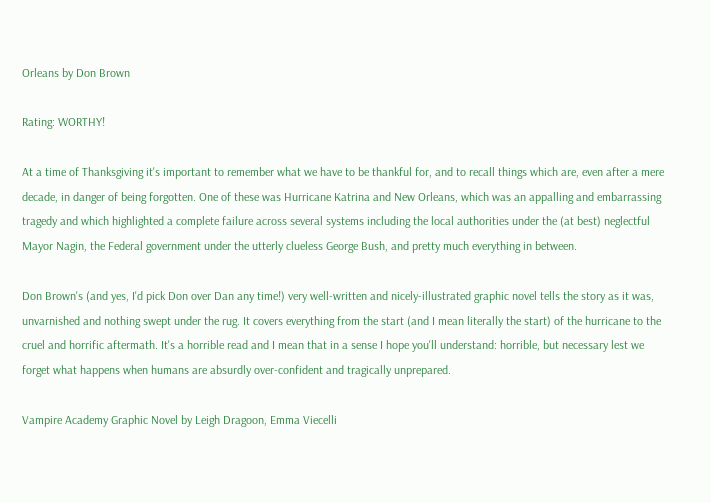Orleans by Don Brown

Rating: WORTHY!

At a time of Thanksgiving it's important to remember what we have to be thankful for, and to recall things which are, even after a mere decade, in danger of being forgotten. One of these was Hurricane Katrina and New Orleans, which was an appalling and embarrassing tragedy and which highlighted a complete failure across several systems including the local authorities under the (at best) neglectful Mayor Nagin, the Federal government under the utterly clueless George Bush, and pretty much everything in between.

Don Brown's (and yes, I'd pick Don over Dan any time!) very well-written and nicely-illustrated graphic novel tells the story as it was, unvarnished and nothing swept under the rug. It covers everything from the start (and I mean literally the start) of the hurricane to the cruel and horrific aftermath. It's a horrible read and I mean that in a sense I hope you'll understand: horrible, but necessary lest we forget what happens when humans are absurdly over-confident and tragically unprepared.

Vampire Academy Graphic Novel by Leigh Dragoon, Emma Viecelli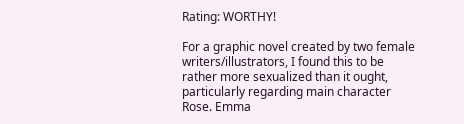Rating: WORTHY!

For a graphic novel created by two female writers/illustrators, I found this to be rather more sexualized than it ought, particularly regarding main character Rose. Emma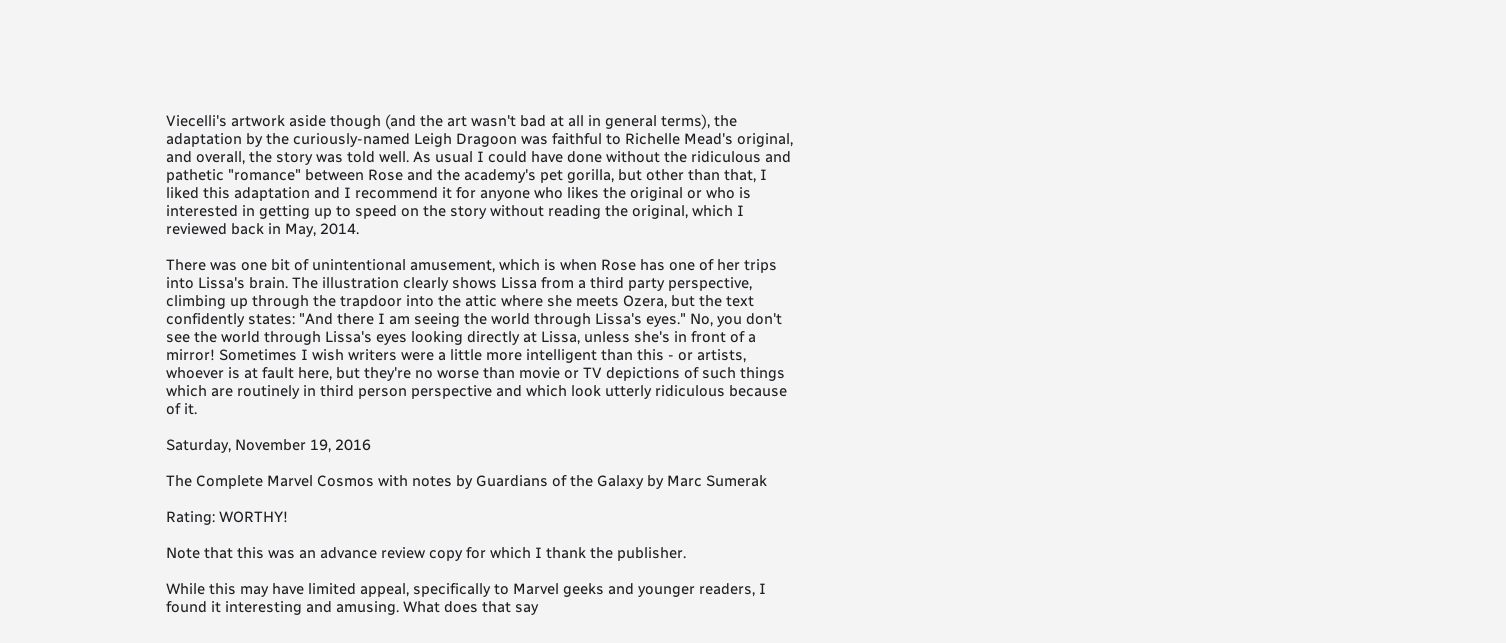Viecelli's artwork aside though (and the art wasn't bad at all in general terms), the adaptation by the curiously-named Leigh Dragoon was faithful to Richelle Mead's original, and overall, the story was told well. As usual I could have done without the ridiculous and pathetic "romance" between Rose and the academy's pet gorilla, but other than that, I liked this adaptation and I recommend it for anyone who likes the original or who is interested in getting up to speed on the story without reading the original, which I reviewed back in May, 2014.

There was one bit of unintentional amusement, which is when Rose has one of her trips into Lissa's brain. The illustration clearly shows Lissa from a third party perspective, climbing up through the trapdoor into the attic where she meets Ozera, but the text confidently states: "And there I am seeing the world through Lissa's eyes." No, you don't see the world through Lissa's eyes looking directly at Lissa, unless she's in front of a mirror! Sometimes I wish writers were a little more intelligent than this - or artists, whoever is at fault here, but they're no worse than movie or TV depictions of such things which are routinely in third person perspective and which look utterly ridiculous because of it.

Saturday, November 19, 2016

The Complete Marvel Cosmos with notes by Guardians of the Galaxy by Marc Sumerak

Rating: WORTHY!

Note that this was an advance review copy for which I thank the publisher.

While this may have limited appeal, specifically to Marvel geeks and younger readers, I found it interesting and amusing. What does that say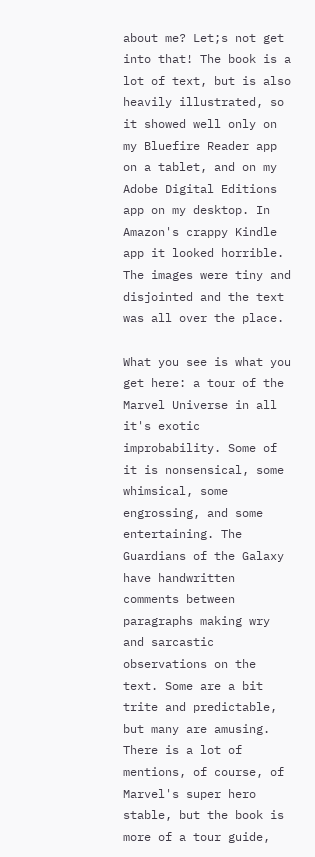about me? Let;s not get into that! The book is a lot of text, but is also heavily illustrated, so it showed well only on my Bluefire Reader app on a tablet, and on my Adobe Digital Editions app on my desktop. In Amazon's crappy Kindle app it looked horrible. The images were tiny and disjointed and the text was all over the place.

What you see is what you get here: a tour of the Marvel Universe in all it's exotic improbability. Some of it is nonsensical, some whimsical, some engrossing, and some entertaining. The Guardians of the Galaxy have handwritten comments between paragraphs making wry and sarcastic observations on the text. Some are a bit trite and predictable, but many are amusing. There is a lot of mentions, of course, of Marvel's super hero stable, but the book is more of a tour guide,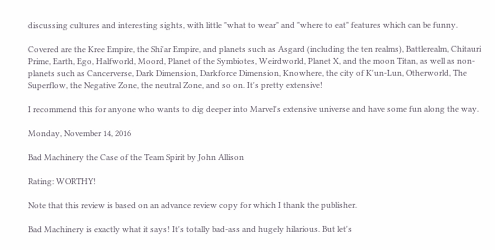discussing cultures and interesting sights, with little "what to wear" and "where to eat" features which can be funny.

Covered are the Kree Empire, the Shi'ar Empire, and planets such as Asgard (including the ten realms), Battlerealm, Chitauri Prime, Earth, Ego, Halfworld, Moord, Planet of the Symbiotes, Weirdworld, Planet X, and the moon Titan, as well as non-planets such as Cancerverse, Dark Dimension, Darkforce Dimension, Knowhere, the city of K'un-Lun, Otherworld, The Superflow, the Negative Zone, the neutral Zone, and so on. It's pretty extensive!

I recommend this for anyone who wants to dig deeper into Marvel's extensive universe and have some fun along the way.

Monday, November 14, 2016

Bad Machinery the Case of the Team Spirit by John Allison

Rating: WORTHY!

Note that this review is based on an advance review copy for which I thank the publisher.

Bad Machinery is exactly what it says! It's totally bad-ass and hugely hilarious. But let's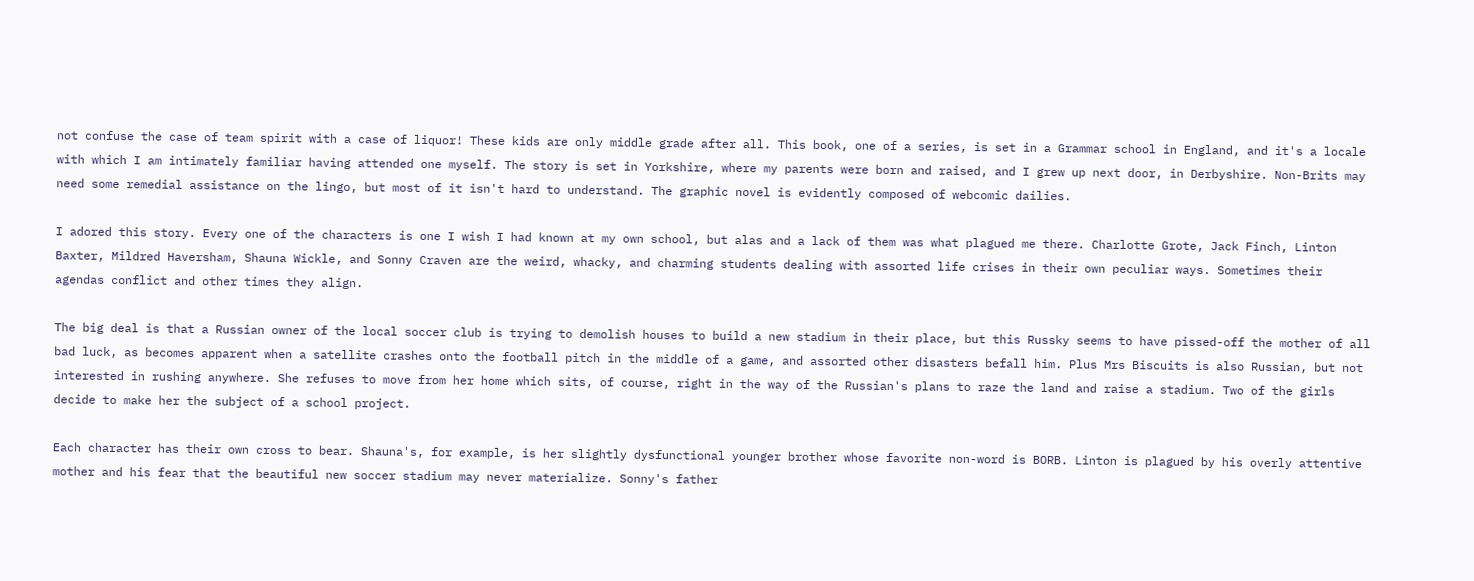not confuse the case of team spirit with a case of liquor! These kids are only middle grade after all. This book, one of a series, is set in a Grammar school in England, and it's a locale with which I am intimately familiar having attended one myself. The story is set in Yorkshire, where my parents were born and raised, and I grew up next door, in Derbyshire. Non-Brits may need some remedial assistance on the lingo, but most of it isn't hard to understand. The graphic novel is evidently composed of webcomic dailies.

I adored this story. Every one of the characters is one I wish I had known at my own school, but alas and a lack of them was what plagued me there. Charlotte Grote, Jack Finch, Linton Baxter, Mildred Haversham, Shauna Wickle, and Sonny Craven are the weird, whacky, and charming students dealing with assorted life crises in their own peculiar ways. Sometimes their agendas conflict and other times they align.

The big deal is that a Russian owner of the local soccer club is trying to demolish houses to build a new stadium in their place, but this Russky seems to have pissed-off the mother of all bad luck, as becomes apparent when a satellite crashes onto the football pitch in the middle of a game, and assorted other disasters befall him. Plus Mrs Biscuits is also Russian, but not interested in rushing anywhere. She refuses to move from her home which sits, of course, right in the way of the Russian's plans to raze the land and raise a stadium. Two of the girls decide to make her the subject of a school project.

Each character has their own cross to bear. Shauna's, for example, is her slightly dysfunctional younger brother whose favorite non-word is BORB. Linton is plagued by his overly attentive mother and his fear that the beautiful new soccer stadium may never materialize. Sonny's father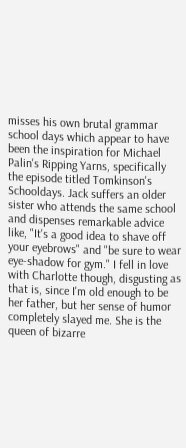misses his own brutal grammar school days which appear to have been the inspiration for Michael Palin's Ripping Yarns, specifically the episode titled Tomkinson's Schooldays. Jack suffers an older sister who attends the same school and dispenses remarkable advice like, "It's a good idea to shave off your eyebrows" and "be sure to wear eye-shadow for gym." I fell in love with Charlotte though, disgusting as that is, since I'm old enough to be her father, but her sense of humor completely slayed me. She is the queen of bizarre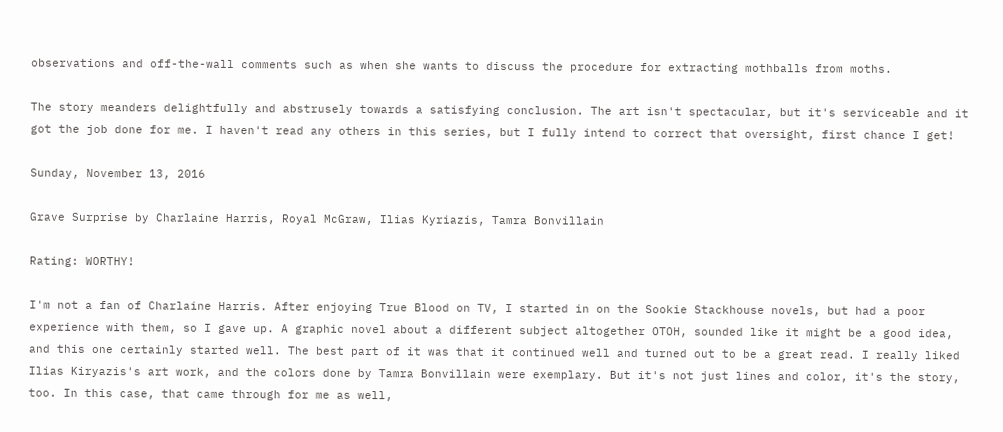observations and off-the-wall comments such as when she wants to discuss the procedure for extracting mothballs from moths.

The story meanders delightfully and abstrusely towards a satisfying conclusion. The art isn't spectacular, but it's serviceable and it got the job done for me. I haven't read any others in this series, but I fully intend to correct that oversight, first chance I get!

Sunday, November 13, 2016

Grave Surprise by Charlaine Harris, Royal McGraw, Ilias Kyriazis, Tamra Bonvillain

Rating: WORTHY!

I'm not a fan of Charlaine Harris. After enjoying True Blood on TV, I started in on the Sookie Stackhouse novels, but had a poor experience with them, so I gave up. A graphic novel about a different subject altogether OTOH, sounded like it might be a good idea, and this one certainly started well. The best part of it was that it continued well and turned out to be a great read. I really liked Ilias Kiryazis's art work, and the colors done by Tamra Bonvillain were exemplary. But it's not just lines and color, it's the story, too. In this case, that came through for me as well,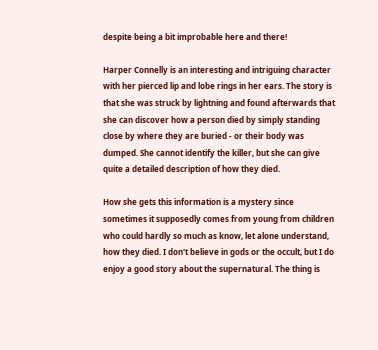despite being a bit improbable here and there!

Harper Connelly is an interesting and intriguing character with her pierced lip and lobe rings in her ears. The story is that she was struck by lightning and found afterwards that she can discover how a person died by simply standing close by where they are buried - or their body was dumped. She cannot identify the killer, but she can give quite a detailed description of how they died.

How she gets this information is a mystery since sometimes it supposedly comes from young from children who could hardly so much as know, let alone understand, how they died. I don't believe in gods or the occult, but I do enjoy a good story about the supernatural. The thing is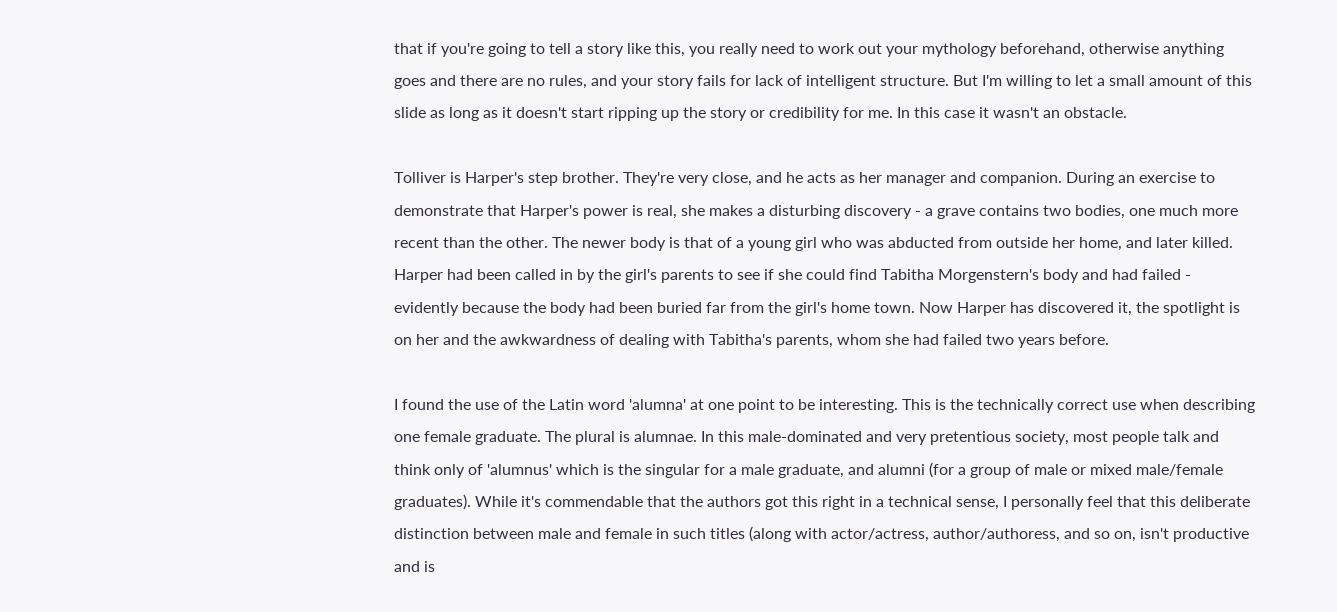that if you're going to tell a story like this, you really need to work out your mythology beforehand, otherwise anything goes and there are no rules, and your story fails for lack of intelligent structure. But I'm willing to let a small amount of this slide as long as it doesn't start ripping up the story or credibility for me. In this case it wasn't an obstacle.

Tolliver is Harper's step brother. They're very close, and he acts as her manager and companion. During an exercise to demonstrate that Harper's power is real, she makes a disturbing discovery - a grave contains two bodies, one much more recent than the other. The newer body is that of a young girl who was abducted from outside her home, and later killed. Harper had been called in by the girl's parents to see if she could find Tabitha Morgenstern's body and had failed - evidently because the body had been buried far from the girl's home town. Now Harper has discovered it, the spotlight is on her and the awkwardness of dealing with Tabitha's parents, whom she had failed two years before.

I found the use of the Latin word 'alumna' at one point to be interesting. This is the technically correct use when describing one female graduate. The plural is alumnae. In this male-dominated and very pretentious society, most people talk and think only of 'alumnus' which is the singular for a male graduate, and alumni (for a group of male or mixed male/female graduates). While it's commendable that the authors got this right in a technical sense, I personally feel that this deliberate distinction between male and female in such titles (along with actor/actress, author/authoress, and so on, isn't productive and is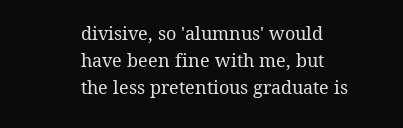divisive, so 'alumnus' would have been fine with me, but the less pretentious graduate is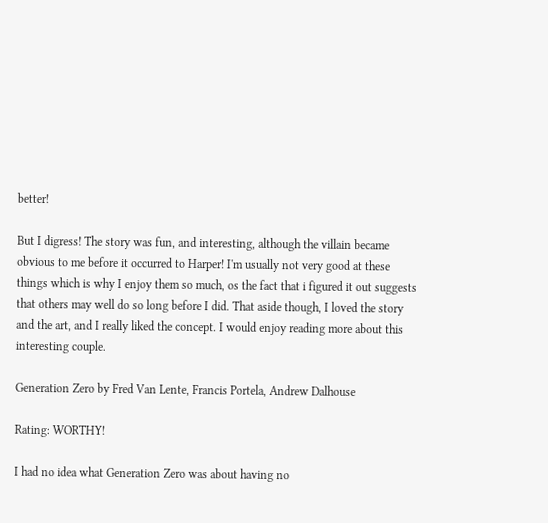better!

But I digress! The story was fun, and interesting, although the villain became obvious to me before it occurred to Harper! I'm usually not very good at these things which is why I enjoy them so much, os the fact that i figured it out suggests that others may well do so long before I did. That aside though, I loved the story and the art, and I really liked the concept. I would enjoy reading more about this interesting couple.

Generation Zero by Fred Van Lente, Francis Portela, Andrew Dalhouse

Rating: WORTHY!

I had no idea what Generation Zero was about having no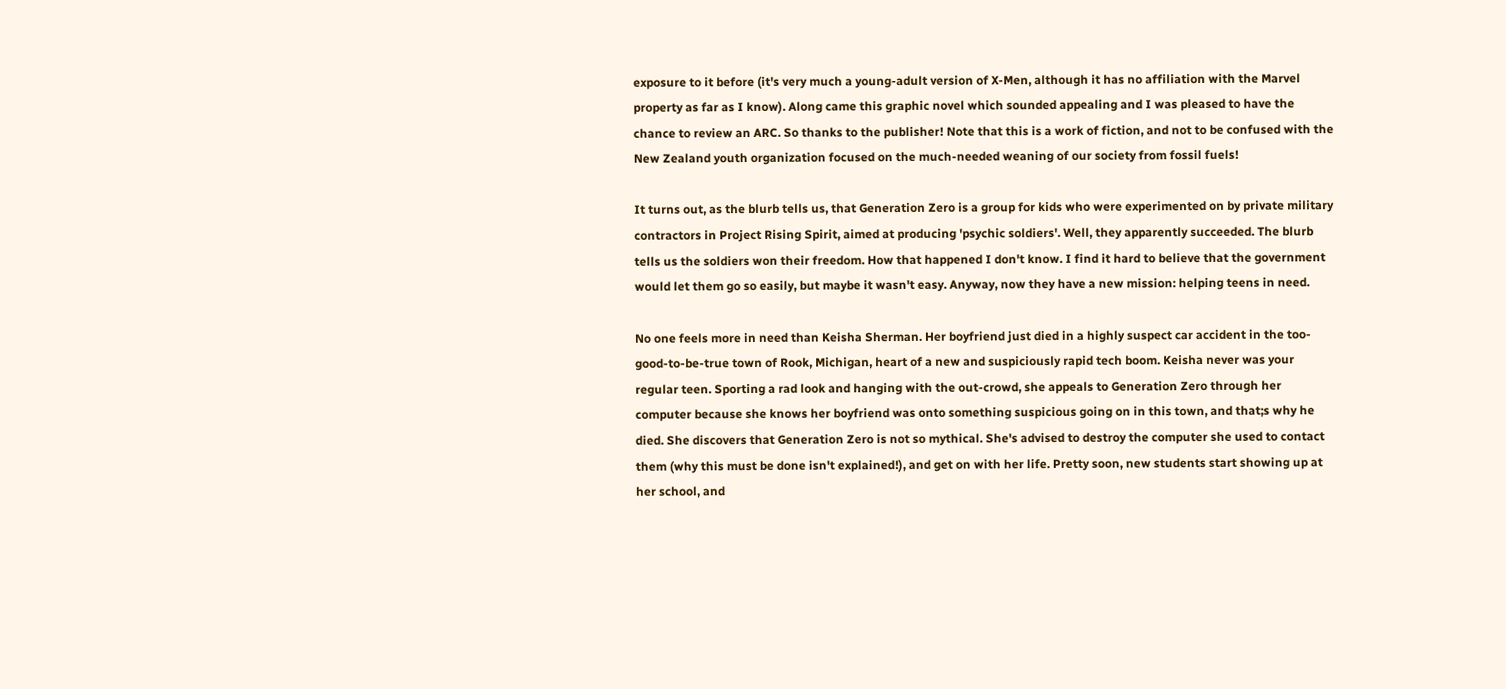exposure to it before (it's very much a young-adult version of X-Men, although it has no affiliation with the Marvel property as far as I know). Along came this graphic novel which sounded appealing and I was pleased to have the chance to review an ARC. So thanks to the publisher! Note that this is a work of fiction, and not to be confused with the New Zealand youth organization focused on the much-needed weaning of our society from fossil fuels!

It turns out, as the blurb tells us, that Generation Zero is a group for kids who were experimented on by private military contractors in Project Rising Spirit, aimed at producing 'psychic soldiers'. Well, they apparently succeeded. The blurb tells us the soldiers won their freedom. How that happened I don't know. I find it hard to believe that the government would let them go so easily, but maybe it wasn't easy. Anyway, now they have a new mission: helping teens in need.

No one feels more in need than Keisha Sherman. Her boyfriend just died in a highly suspect car accident in the too-good-to-be-true town of Rook, Michigan, heart of a new and suspiciously rapid tech boom. Keisha never was your regular teen. Sporting a rad look and hanging with the out-crowd, she appeals to Generation Zero through her computer because she knows her boyfriend was onto something suspicious going on in this town, and that;s why he died. She discovers that Generation Zero is not so mythical. She's advised to destroy the computer she used to contact them (why this must be done isn't explained!), and get on with her life. Pretty soon, new students start showing up at her school, and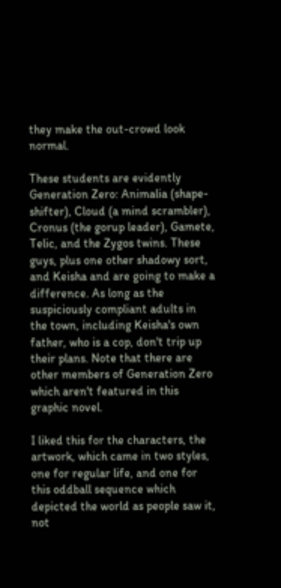they make the out-crowd look normal.

These students are evidently Generation Zero: Animalia (shape-shifter), Cloud (a mind scrambler), Cronus (the gorup leader), Gamete, Telic, and the Zygos twins. These guys, plus one other shadowy sort, and Keisha and are going to make a difference. As long as the suspiciously compliant adults in the town, including Keisha's own father, who is a cop, don't trip up their plans. Note that there are other members of Generation Zero which aren't featured in this graphic novel.

I liked this for the characters, the artwork, which came in two styles, one for regular life, and one for this oddball sequence which depicted the world as people saw it, not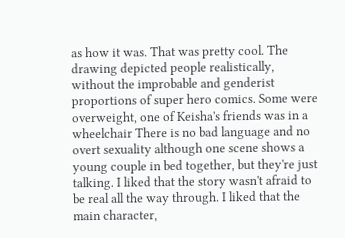as how it was. That was pretty cool. The drawing depicted people realistically, without the improbable and genderist proportions of super hero comics. Some were overweight, one of Keisha's friends was in a wheelchair There is no bad language and no overt sexuality although one scene shows a young couple in bed together, but they're just talking. I liked that the story wasn't afraid to be real all the way through. I liked that the main character,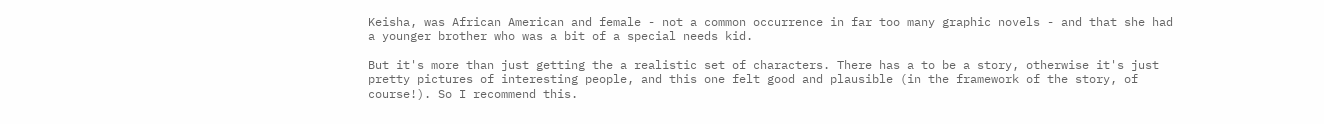Keisha, was African American and female - not a common occurrence in far too many graphic novels - and that she had a younger brother who was a bit of a special needs kid.

But it's more than just getting the a realistic set of characters. There has a to be a story, otherwise it's just pretty pictures of interesting people, and this one felt good and plausible (in the framework of the story, of course!). So I recommend this.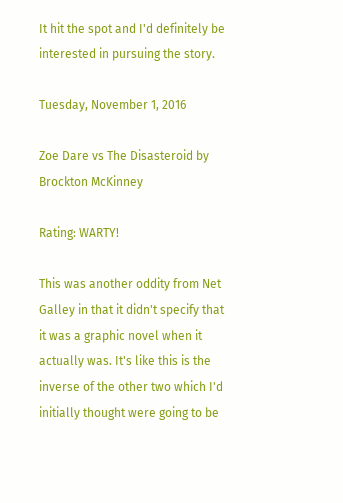It hit the spot and I'd definitely be interested in pursuing the story.

Tuesday, November 1, 2016

Zoe Dare vs The Disasteroid by Brockton McKinney

Rating: WARTY!

This was another oddity from Net Galley in that it didn't specify that it was a graphic novel when it actually was. It's like this is the inverse of the other two which I'd initially thought were going to be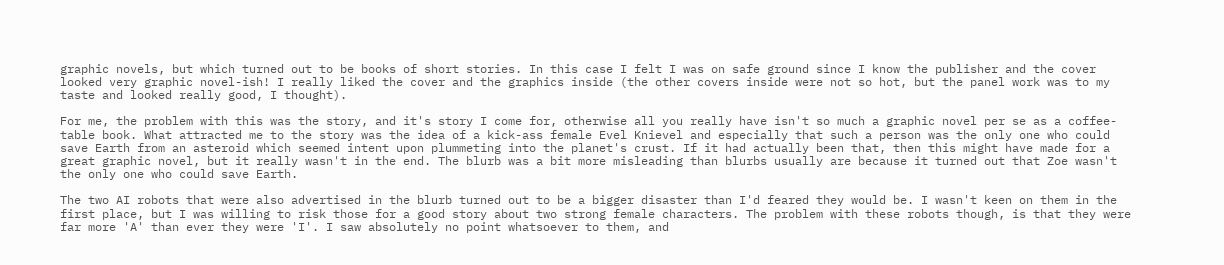graphic novels, but which turned out to be books of short stories. In this case I felt I was on safe ground since I know the publisher and the cover looked very graphic novel-ish! I really liked the cover and the graphics inside (the other covers inside were not so hot, but the panel work was to my taste and looked really good, I thought).

For me, the problem with this was the story, and it's story I come for, otherwise all you really have isn't so much a graphic novel per se as a coffee-table book. What attracted me to the story was the idea of a kick-ass female Evel Knievel and especially that such a person was the only one who could save Earth from an asteroid which seemed intent upon plummeting into the planet's crust. If it had actually been that, then this might have made for a great graphic novel, but it really wasn't in the end. The blurb was a bit more misleading than blurbs usually are because it turned out that Zoe wasn't the only one who could save Earth.

The two AI robots that were also advertised in the blurb turned out to be a bigger disaster than I'd feared they would be. I wasn't keen on them in the first place, but I was willing to risk those for a good story about two strong female characters. The problem with these robots though, is that they were far more 'A' than ever they were 'I'. I saw absolutely no point whatsoever to them, and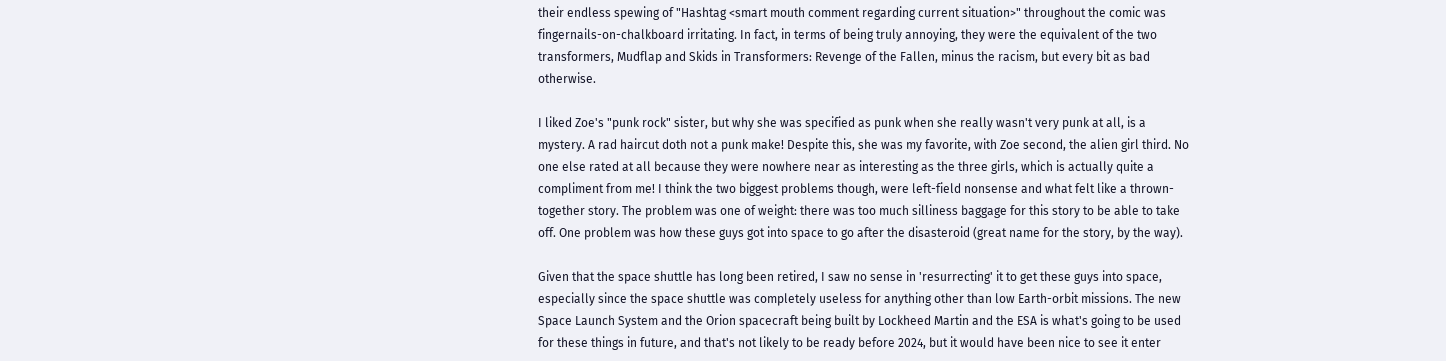their endless spewing of "Hashtag <smart mouth comment regarding current situation>" throughout the comic was fingernails-on-chalkboard irritating. In fact, in terms of being truly annoying, they were the equivalent of the two transformers, Mudflap and Skids in Transformers: Revenge of the Fallen, minus the racism, but every bit as bad otherwise.

I liked Zoe's "punk rock" sister, but why she was specified as punk when she really wasn't very punk at all, is a mystery. A rad haircut doth not a punk make! Despite this, she was my favorite, with Zoe second, the alien girl third. No one else rated at all because they were nowhere near as interesting as the three girls, which is actually quite a compliment from me! I think the two biggest problems though, were left-field nonsense and what felt like a thrown-together story. The problem was one of weight: there was too much silliness baggage for this story to be able to take off. One problem was how these guys got into space to go after the disasteroid (great name for the story, by the way).

Given that the space shuttle has long been retired, I saw no sense in 'resurrecting' it to get these guys into space, especially since the space shuttle was completely useless for anything other than low Earth-orbit missions. The new Space Launch System and the Orion spacecraft being built by Lockheed Martin and the ESA is what's going to be used for these things in future, and that's not likely to be ready before 2024, but it would have been nice to see it enter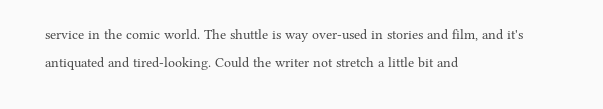service in the comic world. The shuttle is way over-used in stories and film, and it's antiquated and tired-looking. Could the writer not stretch a little bit and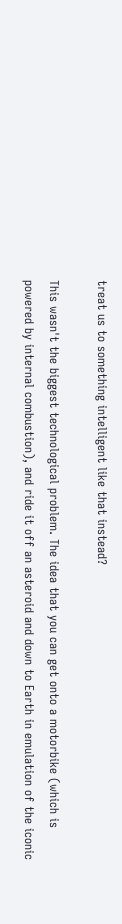treat us to something intelligent like that instead?

This wasn't the biggest technological problem. The idea that you can get onto a motorbike (which is powered by internal combustion), and ride it off an asteroid and down to Earth in emulation of the iconic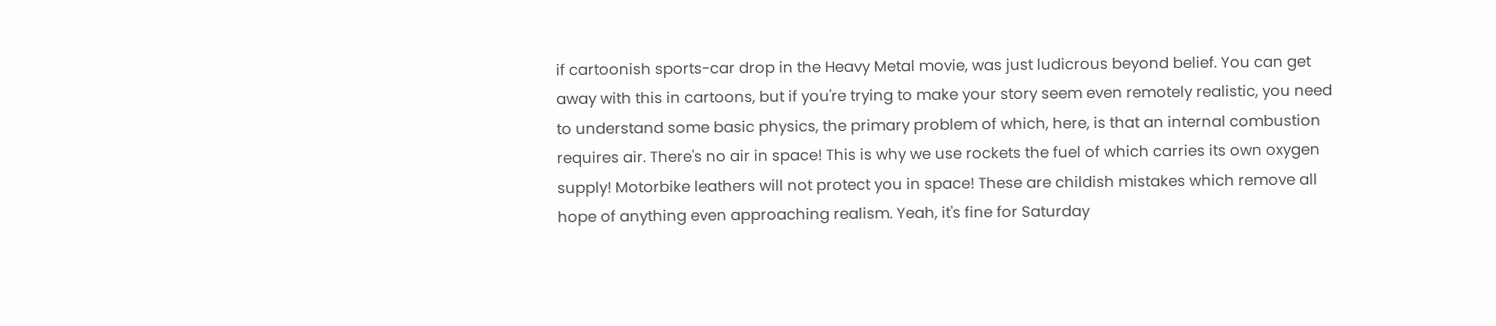if cartoonish sports-car drop in the Heavy Metal movie, was just ludicrous beyond belief. You can get away with this in cartoons, but if you're trying to make your story seem even remotely realistic, you need to understand some basic physics, the primary problem of which, here, is that an internal combustion requires air. There's no air in space! This is why we use rockets the fuel of which carries its own oxygen supply! Motorbike leathers will not protect you in space! These are childish mistakes which remove all hope of anything even approaching realism. Yeah, it's fine for Saturday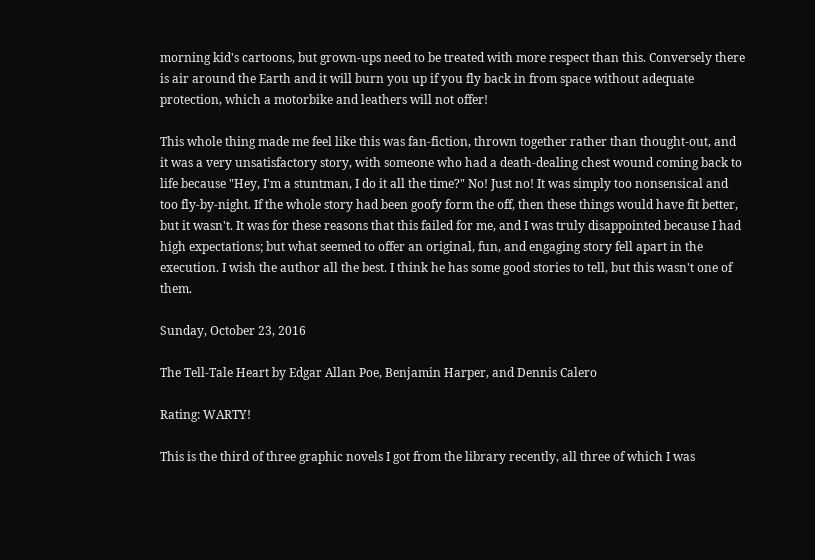morning kid's cartoons, but grown-ups need to be treated with more respect than this. Conversely there is air around the Earth and it will burn you up if you fly back in from space without adequate protection, which a motorbike and leathers will not offer!

This whole thing made me feel like this was fan-fiction, thrown together rather than thought-out, and it was a very unsatisfactory story, with someone who had a death-dealing chest wound coming back to life because "Hey, I'm a stuntman, I do it all the time?" No! Just no! It was simply too nonsensical and too fly-by-night. If the whole story had been goofy form the off, then these things would have fit better, but it wasn't. It was for these reasons that this failed for me, and I was truly disappointed because I had high expectations; but what seemed to offer an original, fun, and engaging story fell apart in the execution. I wish the author all the best. I think he has some good stories to tell, but this wasn't one of them.

Sunday, October 23, 2016

The Tell-Tale Heart by Edgar Allan Poe, Benjamin Harper, and Dennis Calero

Rating: WARTY!

This is the third of three graphic novels I got from the library recently, all three of which I was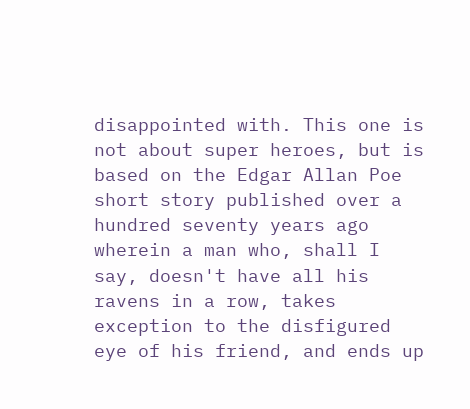disappointed with. This one is not about super heroes, but is based on the Edgar Allan Poe short story published over a hundred seventy years ago wherein a man who, shall I say, doesn't have all his ravens in a row, takes exception to the disfigured eye of his friend, and ends up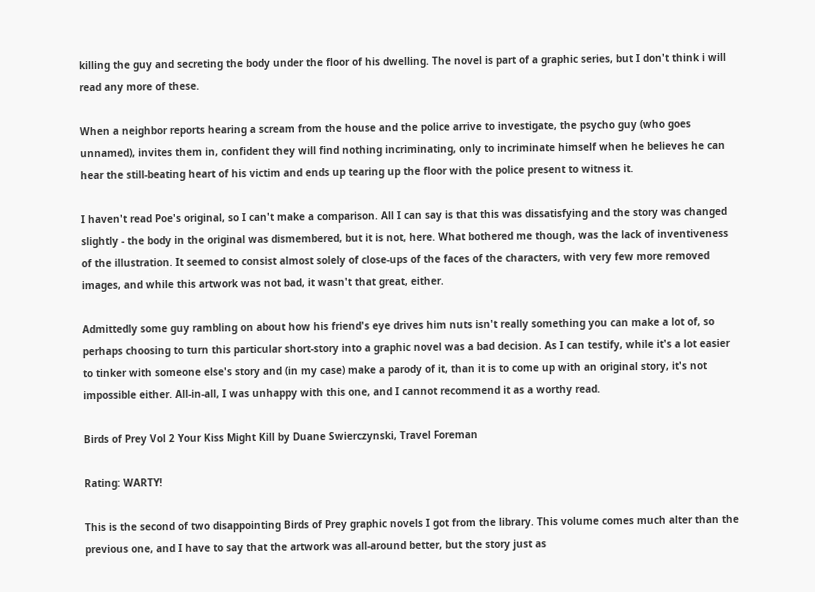killing the guy and secreting the body under the floor of his dwelling. The novel is part of a graphic series, but I don't think i will read any more of these.

When a neighbor reports hearing a scream from the house and the police arrive to investigate, the psycho guy (who goes unnamed), invites them in, confident they will find nothing incriminating, only to incriminate himself when he believes he can hear the still-beating heart of his victim and ends up tearing up the floor with the police present to witness it.

I haven't read Poe's original, so I can't make a comparison. All I can say is that this was dissatisfying and the story was changed slightly - the body in the original was dismembered, but it is not, here. What bothered me though, was the lack of inventiveness of the illustration. It seemed to consist almost solely of close-ups of the faces of the characters, with very few more removed images, and while this artwork was not bad, it wasn't that great, either.

Admittedly some guy rambling on about how his friend's eye drives him nuts isn't really something you can make a lot of, so perhaps choosing to turn this particular short-story into a graphic novel was a bad decision. As I can testify, while it's a lot easier to tinker with someone else's story and (in my case) make a parody of it, than it is to come up with an original story, it's not impossible either. All-in-all, I was unhappy with this one, and I cannot recommend it as a worthy read.

Birds of Prey Vol 2 Your Kiss Might Kill by Duane Swierczynski, Travel Foreman

Rating: WARTY!

This is the second of two disappointing Birds of Prey graphic novels I got from the library. This volume comes much alter than the previous one, and I have to say that the artwork was all-around better, but the story just as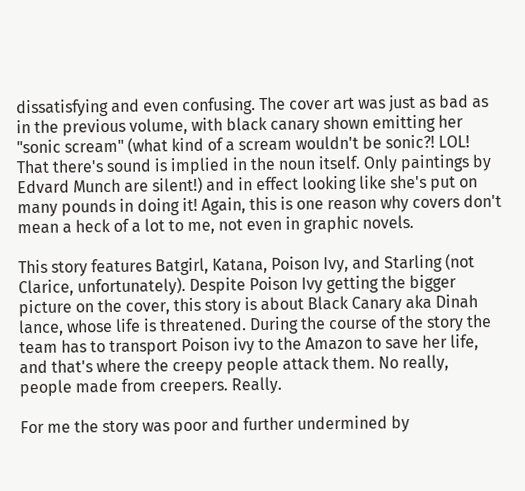dissatisfying and even confusing. The cover art was just as bad as in the previous volume, with black canary shown emitting her "sonic scream" (what kind of a scream wouldn't be sonic?! LOL! That there's sound is implied in the noun itself. Only paintings by Edvard Munch are silent!) and in effect looking like she's put on many pounds in doing it! Again, this is one reason why covers don't mean a heck of a lot to me, not even in graphic novels.

This story features Batgirl, Katana, Poison Ivy, and Starling (not Clarice, unfortunately). Despite Poison Ivy getting the bigger picture on the cover, this story is about Black Canary aka Dinah lance, whose life is threatened. During the course of the story the team has to transport Poison ivy to the Amazon to save her life, and that's where the creepy people attack them. No really, people made from creepers. Really.

For me the story was poor and further undermined by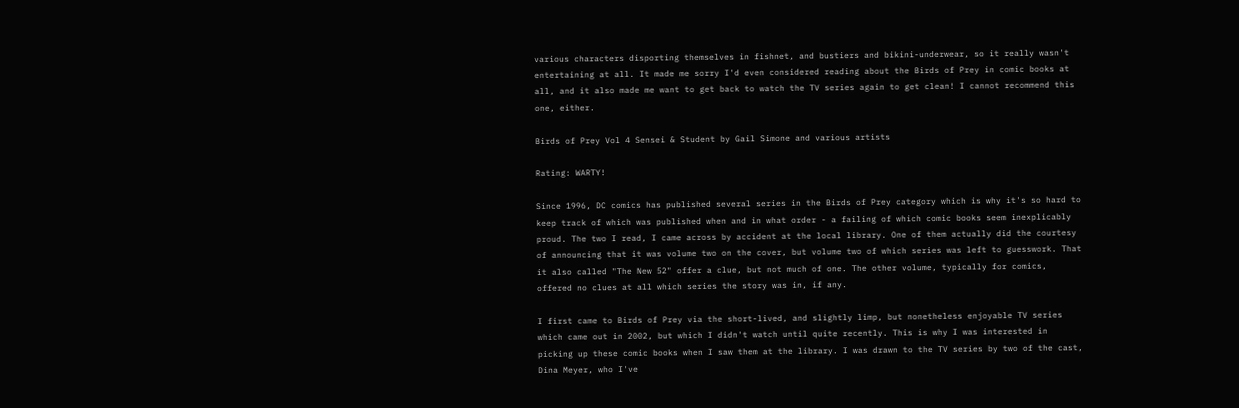various characters disporting themselves in fishnet, and bustiers and bikini-underwear, so it really wasn't entertaining at all. It made me sorry I'd even considered reading about the Birds of Prey in comic books at all, and it also made me want to get back to watch the TV series again to get clean! I cannot recommend this one, either.

Birds of Prey Vol 4 Sensei & Student by Gail Simone and various artists

Rating: WARTY!

Since 1996, DC comics has published several series in the Birds of Prey category which is why it's so hard to keep track of which was published when and in what order - a failing of which comic books seem inexplicably proud. The two I read, I came across by accident at the local library. One of them actually did the courtesy of announcing that it was volume two on the cover, but volume two of which series was left to guesswork. That it also called "The New 52" offer a clue, but not much of one. The other volume, typically for comics, offered no clues at all which series the story was in, if any.

I first came to Birds of Prey via the short-lived, and slightly limp, but nonetheless enjoyable TV series which came out in 2002, but which I didn't watch until quite recently. This is why I was interested in picking up these comic books when I saw them at the library. I was drawn to the TV series by two of the cast, Dina Meyer, who I've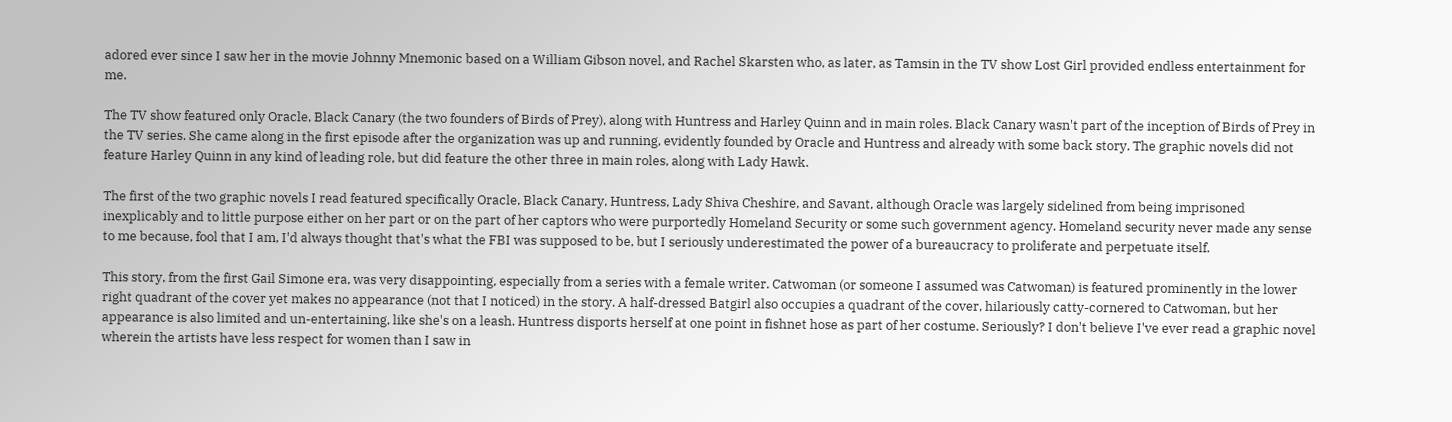adored ever since I saw her in the movie Johnny Mnemonic based on a William Gibson novel, and Rachel Skarsten who, as later, as Tamsin in the TV show Lost Girl provided endless entertainment for me.

The TV show featured only Oracle, Black Canary (the two founders of Birds of Prey), along with Huntress and Harley Quinn and in main roles. Black Canary wasn't part of the inception of Birds of Prey in the TV series. She came along in the first episode after the organization was up and running, evidently founded by Oracle and Huntress and already with some back story. The graphic novels did not feature Harley Quinn in any kind of leading role, but did feature the other three in main roles, along with Lady Hawk.

The first of the two graphic novels I read featured specifically Oracle, Black Canary, Huntress, Lady Shiva Cheshire, and Savant, although Oracle was largely sidelined from being imprisoned inexplicably and to little purpose either on her part or on the part of her captors who were purportedly Homeland Security or some such government agency. Homeland security never made any sense to me because, fool that I am, I'd always thought that's what the FBI was supposed to be, but I seriously underestimated the power of a bureaucracy to proliferate and perpetuate itself.

This story, from the first Gail Simone era, was very disappointing, especially from a series with a female writer. Catwoman (or someone I assumed was Catwoman) is featured prominently in the lower right quadrant of the cover yet makes no appearance (not that I noticed) in the story. A half-dressed Batgirl also occupies a quadrant of the cover, hilariously catty-cornered to Catwoman, but her appearance is also limited and un-entertaining, like she's on a leash. Huntress disports herself at one point in fishnet hose as part of her costume. Seriously? I don't believe I've ever read a graphic novel wherein the artists have less respect for women than I saw in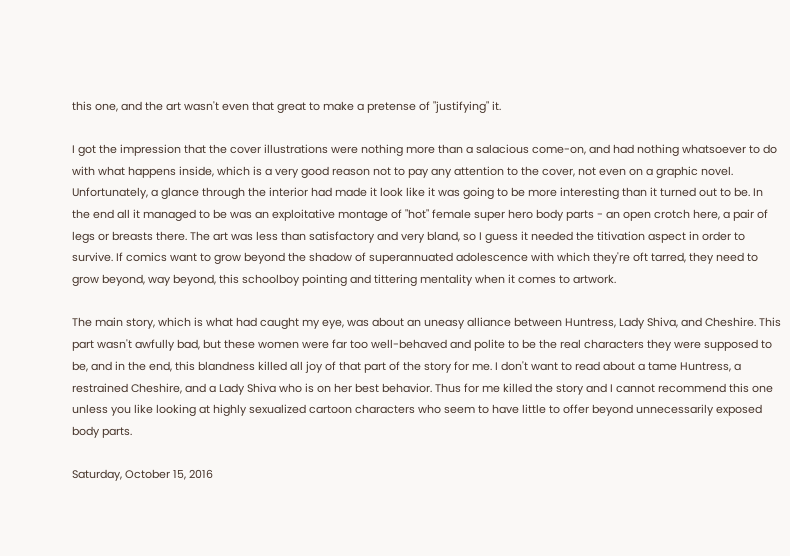this one, and the art wasn't even that great to make a pretense of "justifying" it.

I got the impression that the cover illustrations were nothing more than a salacious come-on, and had nothing whatsoever to do with what happens inside, which is a very good reason not to pay any attention to the cover, not even on a graphic novel. Unfortunately, a glance through the interior had made it look like it was going to be more interesting than it turned out to be. In the end all it managed to be was an exploitative montage of "hot" female super hero body parts - an open crotch here, a pair of legs or breasts there. The art was less than satisfactory and very bland, so I guess it needed the titivation aspect in order to survive. If comics want to grow beyond the shadow of superannuated adolescence with which they're oft tarred, they need to grow beyond, way beyond, this schoolboy pointing and tittering mentality when it comes to artwork.

The main story, which is what had caught my eye, was about an uneasy alliance between Huntress, Lady Shiva, and Cheshire. This part wasn't awfully bad, but these women were far too well-behaved and polite to be the real characters they were supposed to be, and in the end, this blandness killed all joy of that part of the story for me. I don't want to read about a tame Huntress, a restrained Cheshire, and a Lady Shiva who is on her best behavior. Thus for me killed the story and I cannot recommend this one unless you like looking at highly sexualized cartoon characters who seem to have little to offer beyond unnecessarily exposed body parts.

Saturday, October 15, 2016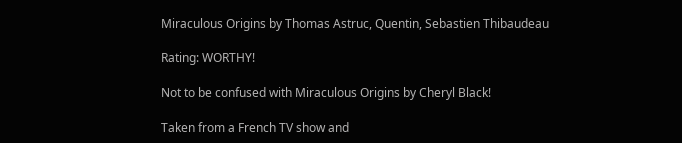Miraculous Origins by Thomas Astruc, Quentin, Sebastien Thibaudeau

Rating: WORTHY!

Not to be confused with Miraculous Origins by Cheryl Black!

Taken from a French TV show and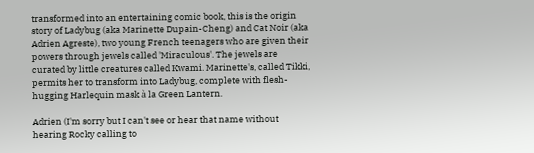transformed into an entertaining comic book, this is the origin story of Ladybug (aka Marinette Dupain-Cheng) and Cat Noir (aka Adrien Agreste), two young French teenagers who are given their powers through jewels called 'Miraculous'. The jewels are curated by little creatures called Kwami. Marinette's, called Tikki, permits her to transform into Ladybug, complete with flesh-hugging Harlequin mask à la Green Lantern.

Adrien (I'm sorry but I can't see or hear that name without hearing Rocky calling to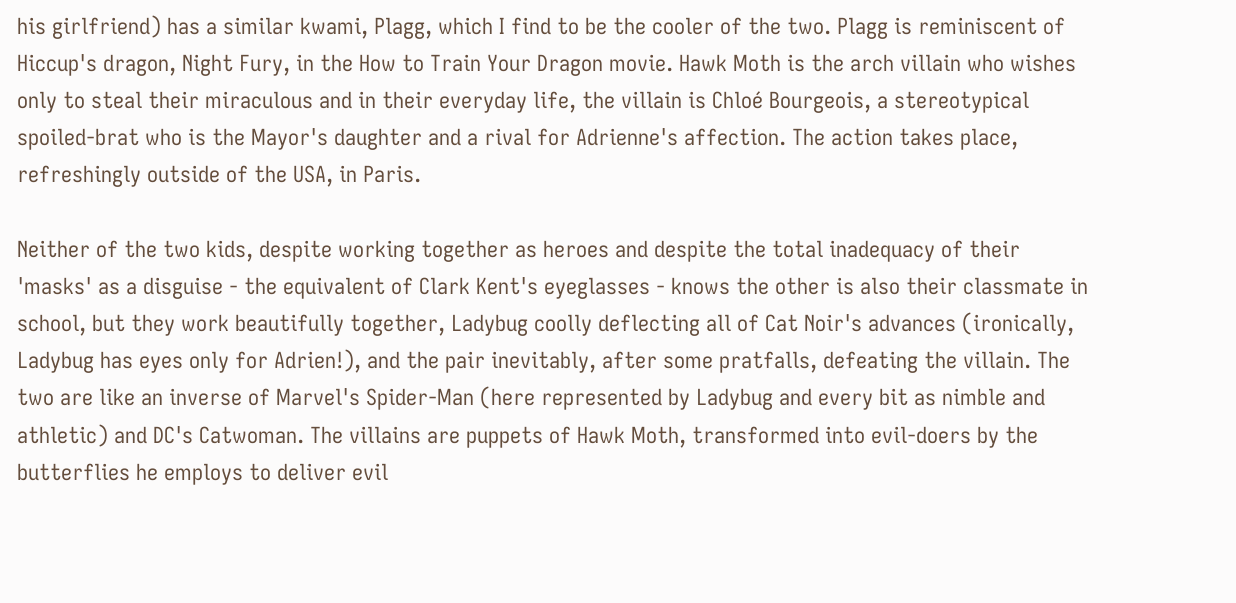his girlfriend) has a similar kwami, Plagg, which I find to be the cooler of the two. Plagg is reminiscent of Hiccup's dragon, Night Fury, in the How to Train Your Dragon movie. Hawk Moth is the arch villain who wishes only to steal their miraculous and in their everyday life, the villain is Chloé Bourgeois, a stereotypical spoiled-brat who is the Mayor's daughter and a rival for Adrienne's affection. The action takes place, refreshingly outside of the USA, in Paris.

Neither of the two kids, despite working together as heroes and despite the total inadequacy of their 'masks' as a disguise - the equivalent of Clark Kent's eyeglasses - knows the other is also their classmate in school, but they work beautifully together, Ladybug coolly deflecting all of Cat Noir's advances (ironically, Ladybug has eyes only for Adrien!), and the pair inevitably, after some pratfalls, defeating the villain. The two are like an inverse of Marvel's Spider-Man (here represented by Ladybug and every bit as nimble and athletic) and DC's Catwoman. The villains are puppets of Hawk Moth, transformed into evil-doers by the butterflies he employs to deliver evil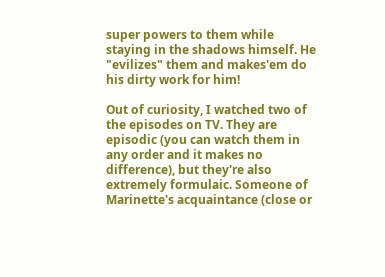super powers to them while staying in the shadows himself. He "evilizes" them and makes'em do his dirty work for him!

Out of curiosity, I watched two of the episodes on TV. They are episodic (you can watch them in any order and it makes no difference), but they're also extremely formulaic. Someone of Marinette's acquaintance (close or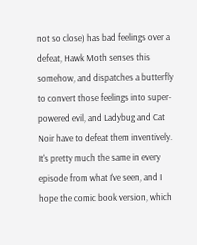not so close) has bad feelings over a defeat, Hawk Moth senses this somehow, and dispatches a butterfly to convert those feelings into super-powered evil, and Ladybug and Cat Noir have to defeat them inventively. It's pretty much the same in every episode from what I've seen, and I hope the comic book version, which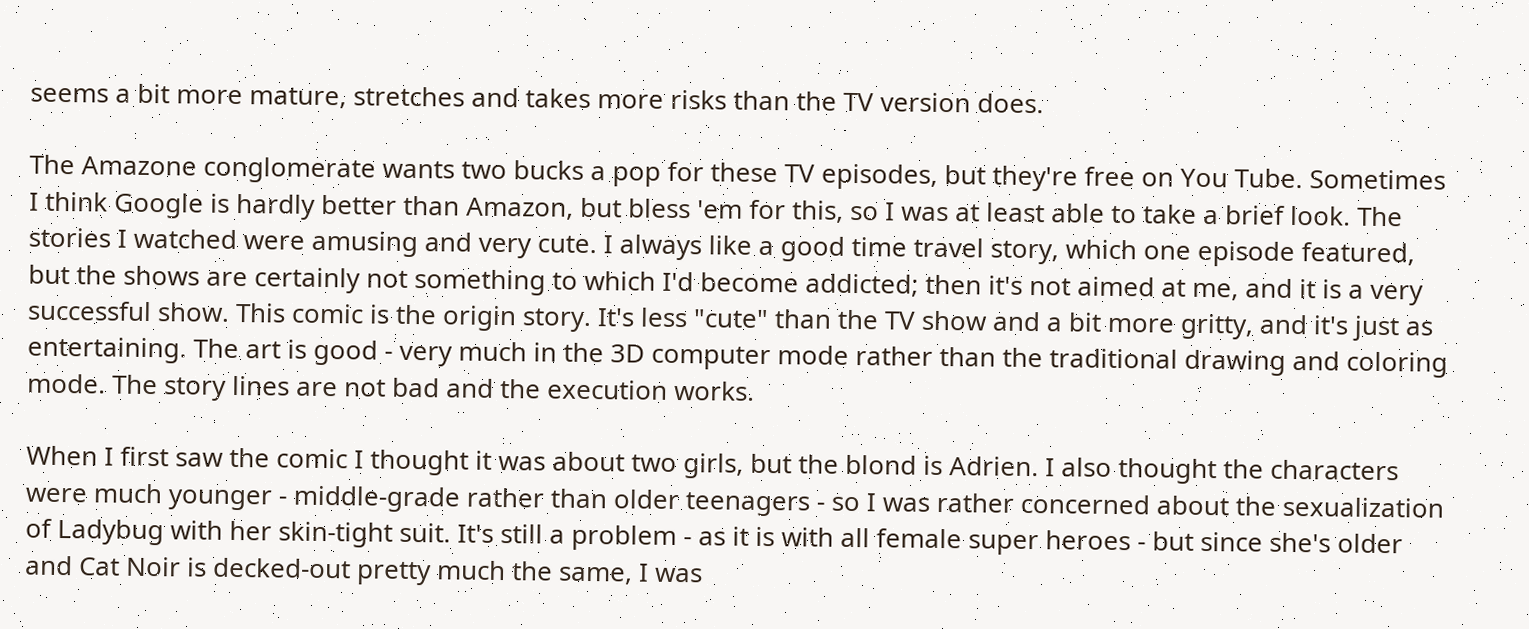seems a bit more mature, stretches and takes more risks than the TV version does.

The Amazone conglomerate wants two bucks a pop for these TV episodes, but they're free on You Tube. Sometimes I think Google is hardly better than Amazon, but bless 'em for this, so I was at least able to take a brief look. The stories I watched were amusing and very cute. I always like a good time travel story, which one episode featured, but the shows are certainly not something to which I'd become addicted; then it's not aimed at me, and it is a very successful show. This comic is the origin story. It's less "cute" than the TV show and a bit more gritty, and it's just as entertaining. The art is good - very much in the 3D computer mode rather than the traditional drawing and coloring mode. The story lines are not bad and the execution works.

When I first saw the comic I thought it was about two girls, but the blond is Adrien. I also thought the characters were much younger - middle-grade rather than older teenagers - so I was rather concerned about the sexualization of Ladybug with her skin-tight suit. It's still a problem - as it is with all female super heroes - but since she's older and Cat Noir is decked-out pretty much the same, I was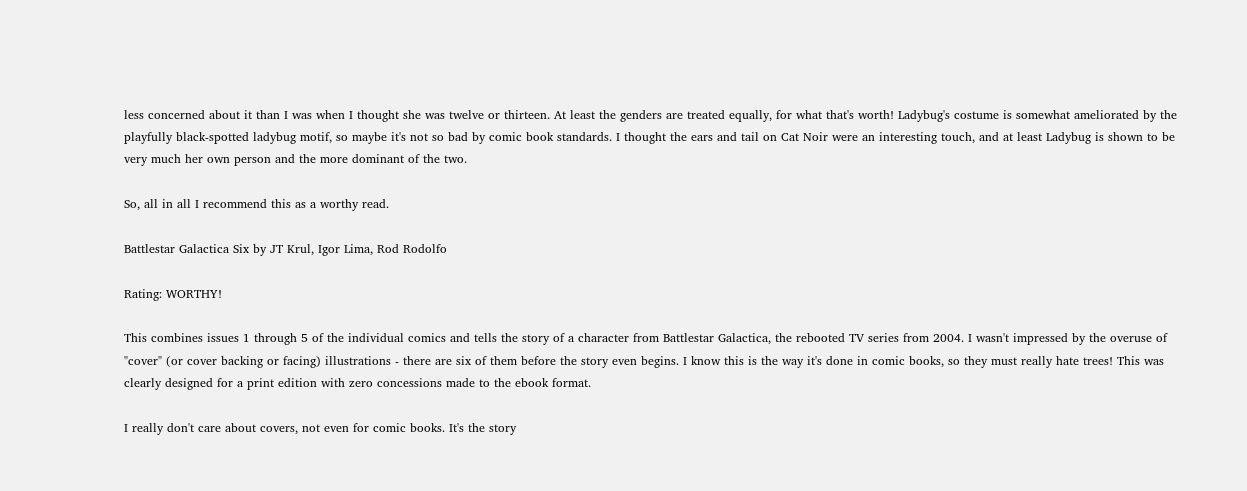less concerned about it than I was when I thought she was twelve or thirteen. At least the genders are treated equally, for what that's worth! Ladybug's costume is somewhat ameliorated by the playfully black-spotted ladybug motif, so maybe it's not so bad by comic book standards. I thought the ears and tail on Cat Noir were an interesting touch, and at least Ladybug is shown to be very much her own person and the more dominant of the two.

So, all in all I recommend this as a worthy read.

Battlestar Galactica Six by JT Krul, Igor Lima, Rod Rodolfo

Rating: WORTHY!

This combines issues 1 through 5 of the individual comics and tells the story of a character from Battlestar Galactica, the rebooted TV series from 2004. I wasn't impressed by the overuse of "cover" (or cover backing or facing) illustrations - there are six of them before the story even begins. I know this is the way it's done in comic books, so they must really hate trees! This was clearly designed for a print edition with zero concessions made to the ebook format.

I really don't care about covers, not even for comic books. It's the story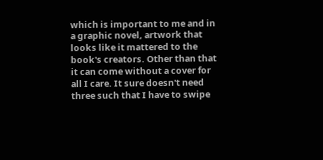which is important to me and in a graphic novel, artwork that looks like it mattered to the book's creators. Other than that it can come without a cover for all I care. It sure doesn't need three such that I have to swipe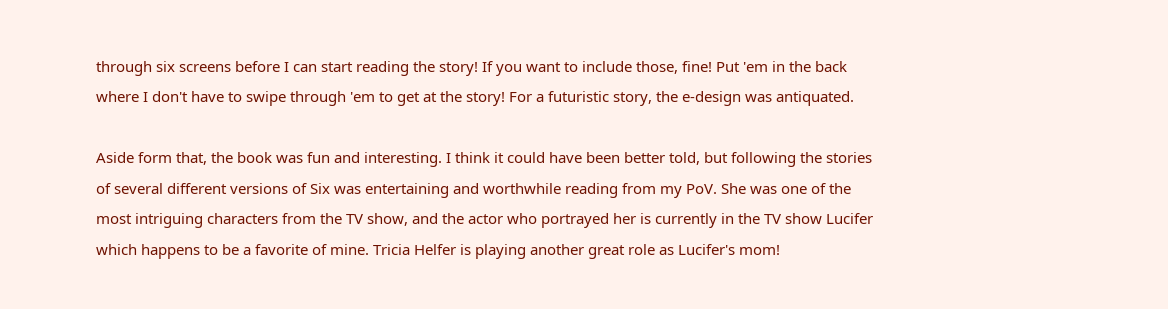through six screens before I can start reading the story! If you want to include those, fine! Put 'em in the back where I don't have to swipe through 'em to get at the story! For a futuristic story, the e-design was antiquated.

Aside form that, the book was fun and interesting. I think it could have been better told, but following the stories of several different versions of Six was entertaining and worthwhile reading from my PoV. She was one of the most intriguing characters from the TV show, and the actor who portrayed her is currently in the TV show Lucifer which happens to be a favorite of mine. Tricia Helfer is playing another great role as Lucifer's mom!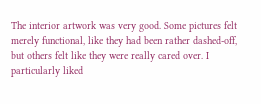The interior artwork was very good. Some pictures felt merely functional, like they had been rather dashed-off, but others felt like they were really cared over. I particularly liked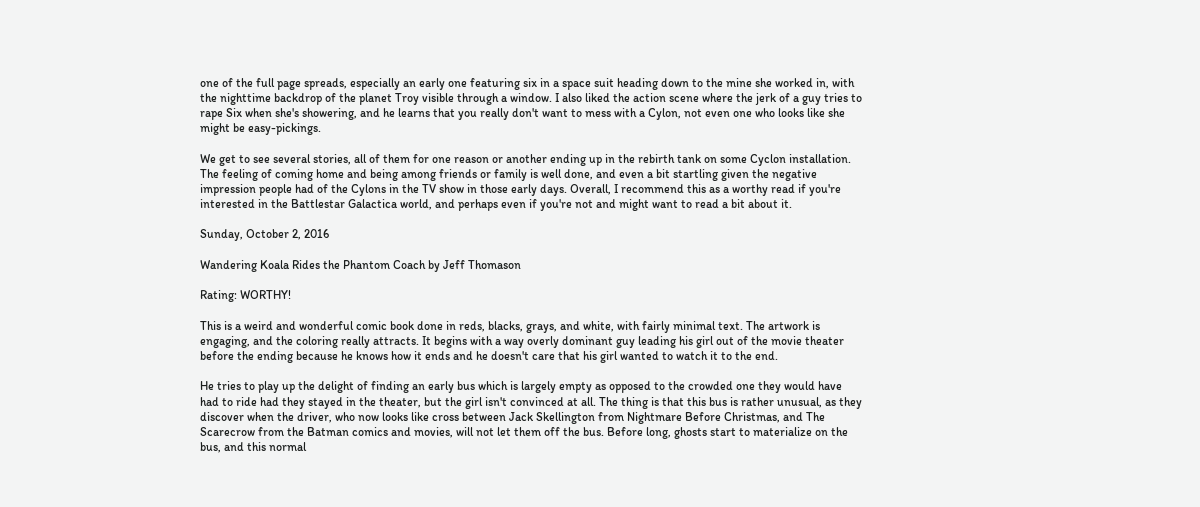one of the full page spreads, especially an early one featuring six in a space suit heading down to the mine she worked in, with the nighttime backdrop of the planet Troy visible through a window. I also liked the action scene where the jerk of a guy tries to rape Six when she's showering, and he learns that you really don't want to mess with a Cylon, not even one who looks like she might be easy-pickings.

We get to see several stories, all of them for one reason or another ending up in the rebirth tank on some Cyclon installation. The feeling of coming home and being among friends or family is well done, and even a bit startling given the negative impression people had of the Cylons in the TV show in those early days. Overall, I recommend this as a worthy read if you're interested in the Battlestar Galactica world, and perhaps even if you're not and might want to read a bit about it.

Sunday, October 2, 2016

Wandering Koala Rides the Phantom Coach by Jeff Thomason

Rating: WORTHY!

This is a weird and wonderful comic book done in reds, blacks, grays, and white, with fairly minimal text. The artwork is engaging, and the coloring really attracts. It begins with a way overly dominant guy leading his girl out of the movie theater before the ending because he knows how it ends and he doesn't care that his girl wanted to watch it to the end.

He tries to play up the delight of finding an early bus which is largely empty as opposed to the crowded one they would have had to ride had they stayed in the theater, but the girl isn't convinced at all. The thing is that this bus is rather unusual, as they discover when the driver, who now looks like cross between Jack Skellington from Nightmare Before Christmas, and The Scarecrow from the Batman comics and movies, will not let them off the bus. Before long, ghosts start to materialize on the bus, and this normal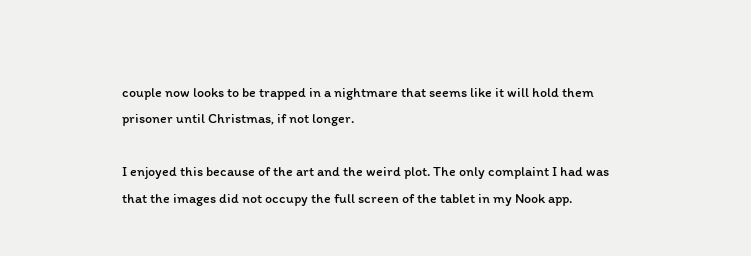couple now looks to be trapped in a nightmare that seems like it will hold them prisoner until Christmas, if not longer.

I enjoyed this because of the art and the weird plot. The only complaint I had was that the images did not occupy the full screen of the tablet in my Nook app.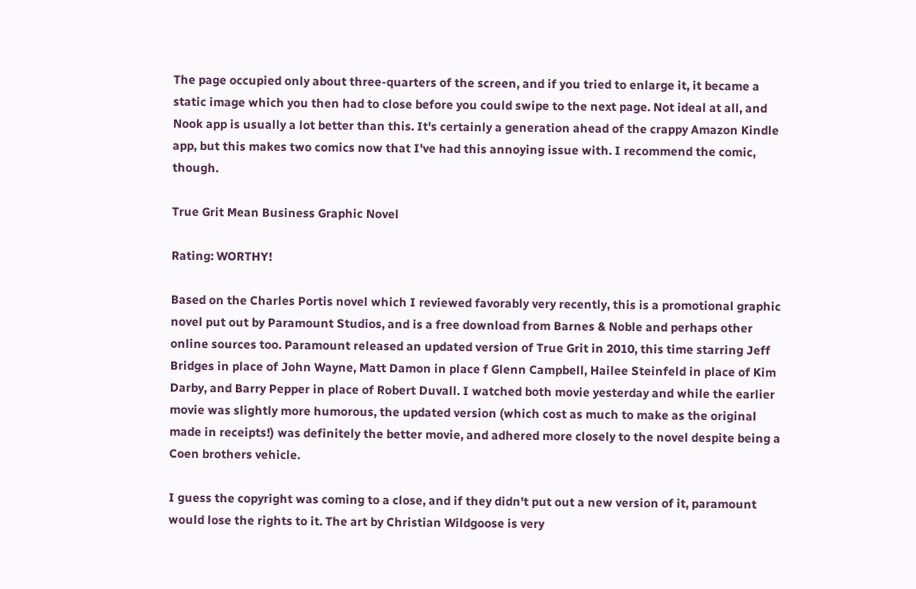The page occupied only about three-quarters of the screen, and if you tried to enlarge it, it became a static image which you then had to close before you could swipe to the next page. Not ideal at all, and Nook app is usually a lot better than this. It's certainly a generation ahead of the crappy Amazon Kindle app, but this makes two comics now that I've had this annoying issue with. I recommend the comic, though.

True Grit Mean Business Graphic Novel

Rating: WORTHY!

Based on the Charles Portis novel which I reviewed favorably very recently, this is a promotional graphic novel put out by Paramount Studios, and is a free download from Barnes & Noble and perhaps other online sources too. Paramount released an updated version of True Grit in 2010, this time starring Jeff Bridges in place of John Wayne, Matt Damon in place f Glenn Campbell, Hailee Steinfeld in place of Kim Darby, and Barry Pepper in place of Robert Duvall. I watched both movie yesterday and while the earlier movie was slightly more humorous, the updated version (which cost as much to make as the original made in receipts!) was definitely the better movie, and adhered more closely to the novel despite being a Coen brothers vehicle.

I guess the copyright was coming to a close, and if they didn't put out a new version of it, paramount would lose the rights to it. The art by Christian Wildgoose is very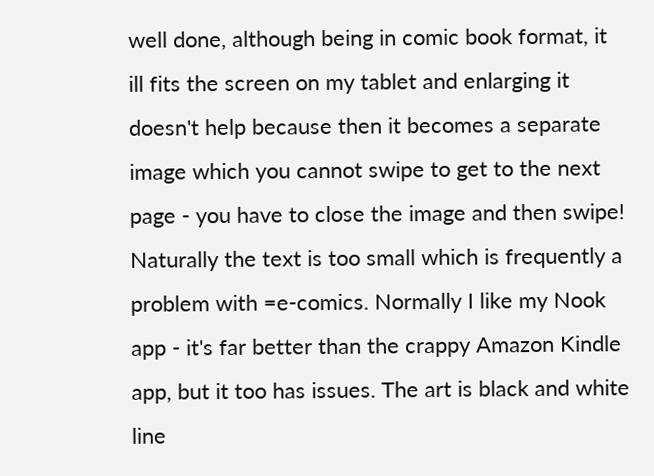well done, although being in comic book format, it ill fits the screen on my tablet and enlarging it doesn't help because then it becomes a separate image which you cannot swipe to get to the next page - you have to close the image and then swipe! Naturally the text is too small which is frequently a problem with =e-comics. Normally I like my Nook app - it's far better than the crappy Amazon Kindle app, but it too has issues. The art is black and white line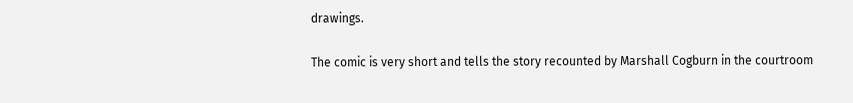drawings.

The comic is very short and tells the story recounted by Marshall Cogburn in the courtroom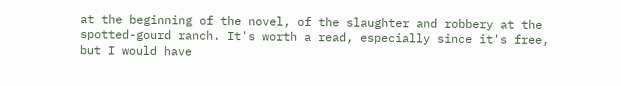at the beginning of the novel, of the slaughter and robbery at the spotted-gourd ranch. It's worth a read, especially since it's free, but I would have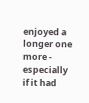enjoyed a longer one more - especially if it had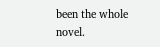been the whole novel.